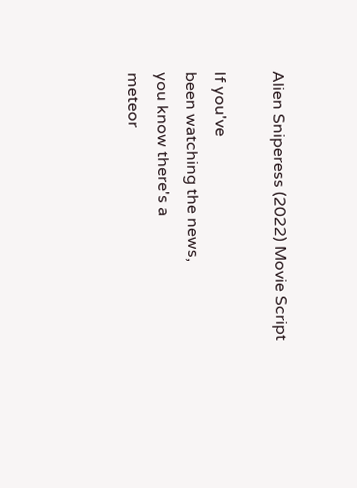Alien Sniperess (2022) Movie Script

If you've
been watching the news,
you know there's a
meteor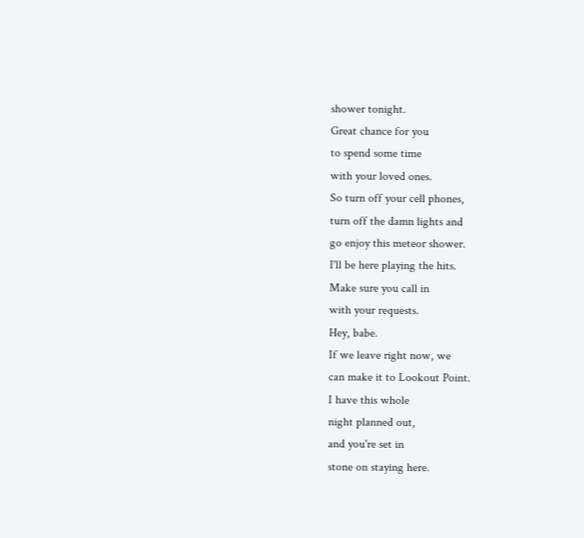shower tonight.
Great chance for you
to spend some time
with your loved ones.
So turn off your cell phones,
turn off the damn lights and
go enjoy this meteor shower.
I'll be here playing the hits.
Make sure you call in
with your requests.
Hey, babe.
If we leave right now, we
can make it to Lookout Point.
I have this whole
night planned out,
and you're set in
stone on staying here.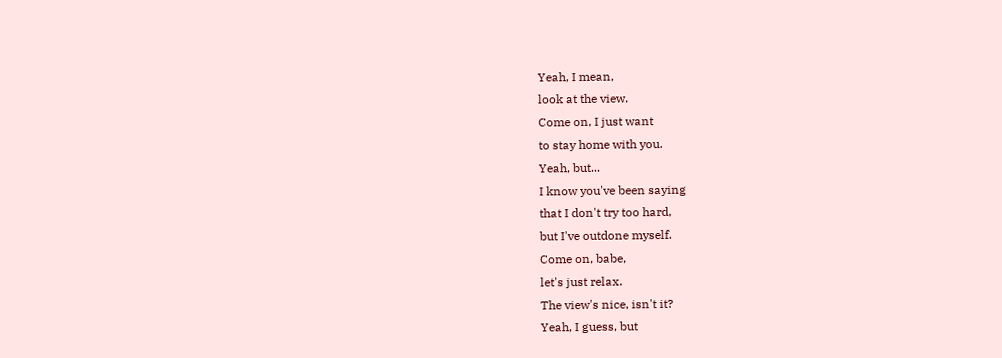Yeah, I mean,
look at the view.
Come on, I just want
to stay home with you.
Yeah, but...
I know you've been saying
that I don't try too hard,
but I've outdone myself.
Come on, babe,
let's just relax.
The view's nice, isn't it?
Yeah, I guess, but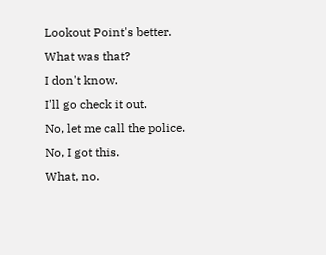Lookout Point's better.
What was that?
I don't know.
I'll go check it out.
No, let me call the police.
No, I got this.
What, no.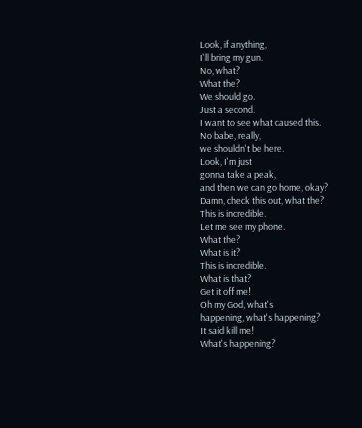Look, if anything,
I'll bring my gun.
No, what?
What the?
We should go.
Just a second.
I want to see what caused this.
No babe, really,
we shouldn't be here.
Look, I'm just
gonna take a peak,
and then we can go home, okay?
Damn, check this out, what the?
This is incredible.
Let me see my phone.
What the?
What is it?
This is incredible.
What is that?
Get it off me!
Oh my God, what's
happening, what's happening?
It said kill me!
What's happening?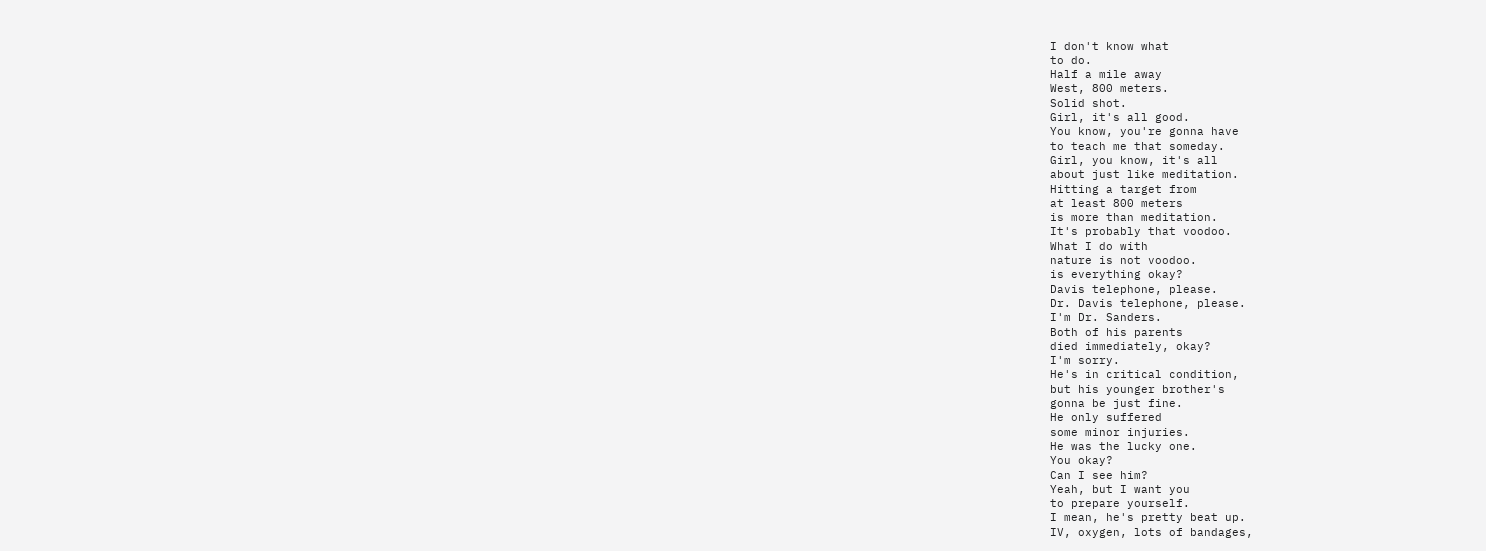I don't know what
to do.
Half a mile away
West, 800 meters.
Solid shot.
Girl, it's all good.
You know, you're gonna have
to teach me that someday.
Girl, you know, it's all
about just like meditation.
Hitting a target from
at least 800 meters
is more than meditation.
It's probably that voodoo.
What I do with
nature is not voodoo.
is everything okay?
Davis telephone, please.
Dr. Davis telephone, please.
I'm Dr. Sanders.
Both of his parents
died immediately, okay?
I'm sorry.
He's in critical condition,
but his younger brother's
gonna be just fine.
He only suffered
some minor injuries.
He was the lucky one.
You okay?
Can I see him?
Yeah, but I want you
to prepare yourself.
I mean, he's pretty beat up.
IV, oxygen, lots of bandages,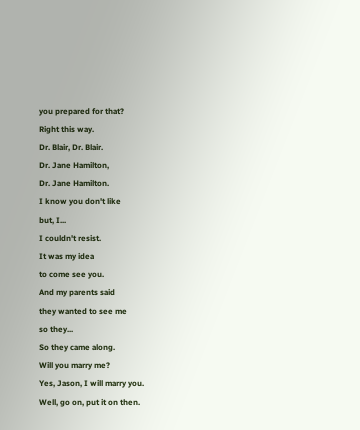you prepared for that?
Right this way.
Dr. Blair, Dr. Blair.
Dr. Jane Hamilton,
Dr. Jane Hamilton.
I know you don't like
but, I...
I couldn't resist.
It was my idea
to come see you.
And my parents said
they wanted to see me
so they...
So they came along.
Will you marry me?
Yes, Jason, I will marry you.
Well, go on, put it on then.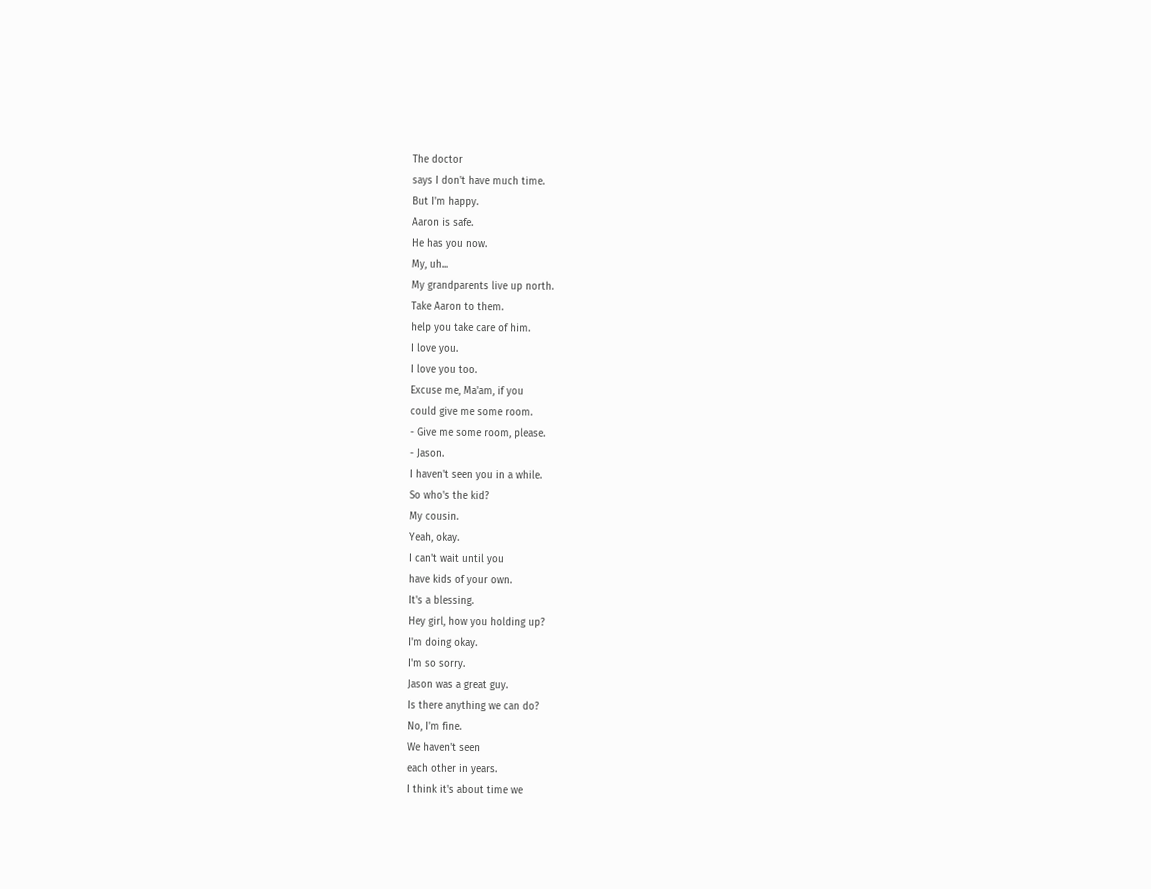The doctor
says I don't have much time.
But I'm happy.
Aaron is safe.
He has you now.
My, uh...
My grandparents live up north.
Take Aaron to them.
help you take care of him.
I love you.
I love you too.
Excuse me, Ma'am, if you
could give me some room.
- Give me some room, please.
- Jason.
I haven't seen you in a while.
So who's the kid?
My cousin.
Yeah, okay.
I can't wait until you
have kids of your own.
It's a blessing.
Hey girl, how you holding up?
I'm doing okay.
I'm so sorry.
Jason was a great guy.
Is there anything we can do?
No, I'm fine.
We haven't seen
each other in years.
I think it's about time we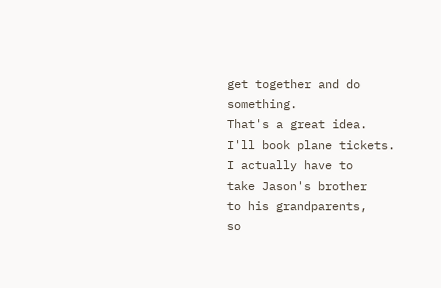get together and do something.
That's a great idea.
I'll book plane tickets.
I actually have to
take Jason's brother
to his grandparents,
so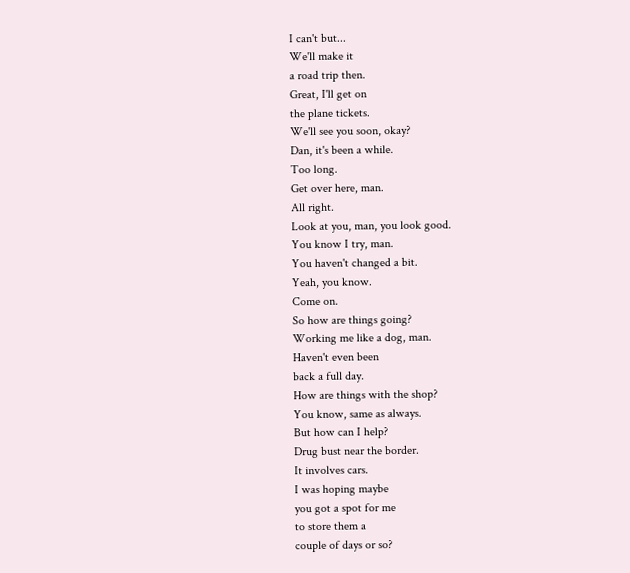I can't but...
We'll make it
a road trip then.
Great, I'll get on
the plane tickets.
We'll see you soon, okay?
Dan, it's been a while.
Too long.
Get over here, man.
All right.
Look at you, man, you look good.
You know I try, man.
You haven't changed a bit.
Yeah, you know.
Come on.
So how are things going?
Working me like a dog, man.
Haven't even been
back a full day.
How are things with the shop?
You know, same as always.
But how can I help?
Drug bust near the border.
It involves cars.
I was hoping maybe
you got a spot for me
to store them a
couple of days or so?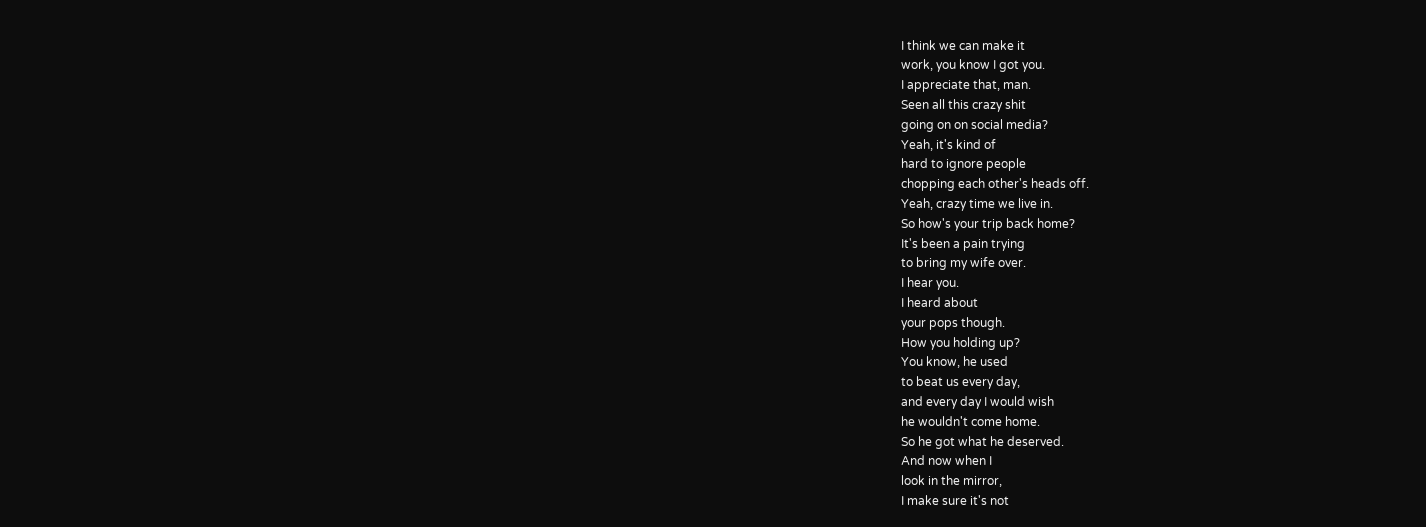I think we can make it
work, you know I got you.
I appreciate that, man.
Seen all this crazy shit
going on on social media?
Yeah, it's kind of
hard to ignore people
chopping each other's heads off.
Yeah, crazy time we live in.
So how's your trip back home?
It's been a pain trying
to bring my wife over.
I hear you.
I heard about
your pops though.
How you holding up?
You know, he used
to beat us every day,
and every day I would wish
he wouldn't come home.
So he got what he deserved.
And now when I
look in the mirror,
I make sure it's not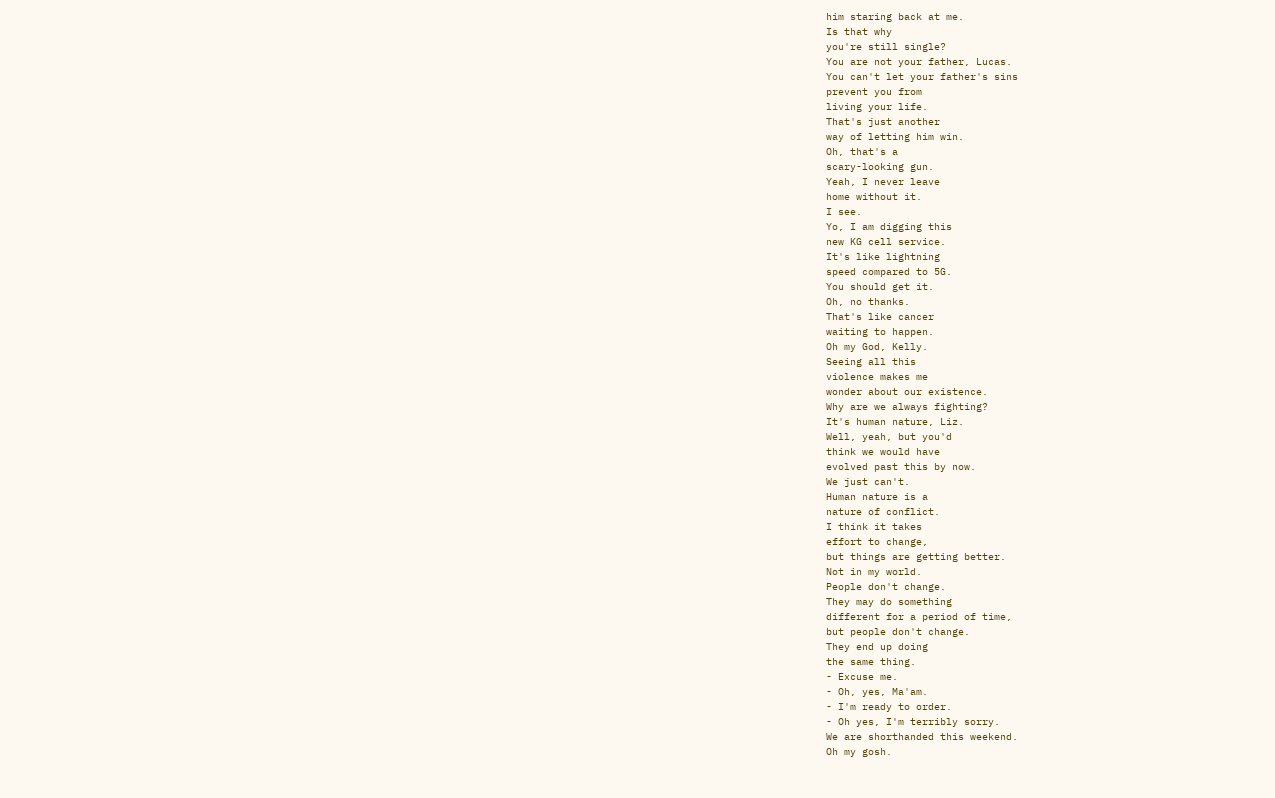him staring back at me.
Is that why
you're still single?
You are not your father, Lucas.
You can't let your father's sins
prevent you from
living your life.
That's just another
way of letting him win.
Oh, that's a
scary-looking gun.
Yeah, I never leave
home without it.
I see.
Yo, I am digging this
new KG cell service.
It's like lightning
speed compared to 5G.
You should get it.
Oh, no thanks.
That's like cancer
waiting to happen.
Oh my God, Kelly.
Seeing all this
violence makes me
wonder about our existence.
Why are we always fighting?
It's human nature, Liz.
Well, yeah, but you'd
think we would have
evolved past this by now.
We just can't.
Human nature is a
nature of conflict.
I think it takes
effort to change,
but things are getting better.
Not in my world.
People don't change.
They may do something
different for a period of time,
but people don't change.
They end up doing
the same thing.
- Excuse me.
- Oh, yes, Ma'am.
- I'm ready to order.
- Oh yes, I'm terribly sorry.
We are shorthanded this weekend.
Oh my gosh.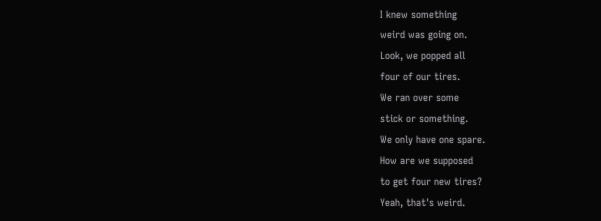I knew something
weird was going on.
Look, we popped all
four of our tires.
We ran over some
stick or something.
We only have one spare.
How are we supposed
to get four new tires?
Yeah, that's weird.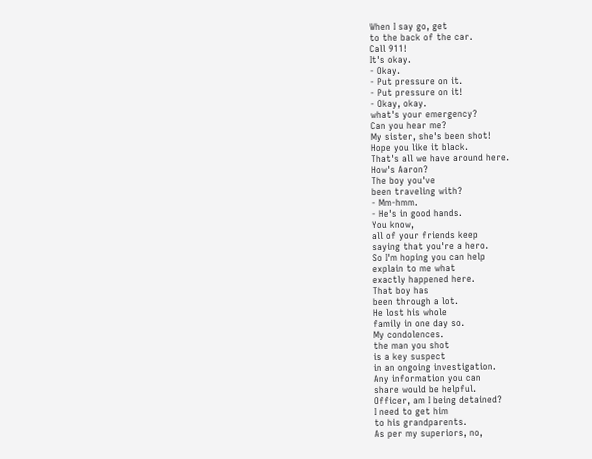When I say go, get
to the back of the car.
Call 911!
It's okay.
- Okay.
- Put pressure on it.
- Put pressure on it!
- Okay, okay.
what's your emergency?
Can you hear me?
My sister, she's been shot!
Hope you like it black.
That's all we have around here.
How's Aaron?
The boy you've
been traveling with?
- Mm-hmm.
- He's in good hands.
You know,
all of your friends keep
saying that you're a hero.
So I'm hoping you can help
explain to me what
exactly happened here.
That boy has
been through a lot.
He lost his whole
family in one day so.
My condolences.
the man you shot
is a key suspect
in an ongoing investigation.
Any information you can
share would be helpful.
Officer, am I being detained?
I need to get him
to his grandparents.
As per my superiors, no,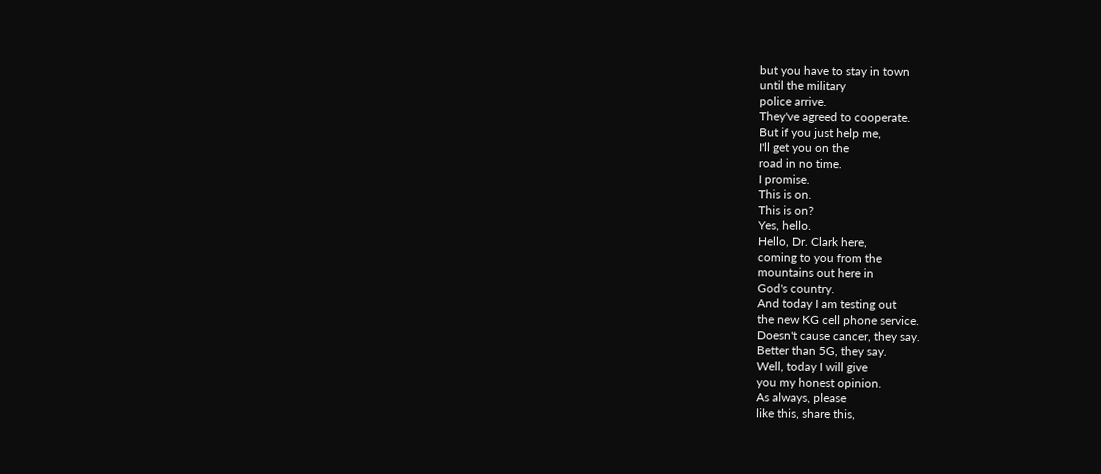but you have to stay in town
until the military
police arrive.
They've agreed to cooperate.
But if you just help me,
I'll get you on the
road in no time.
I promise.
This is on.
This is on?
Yes, hello.
Hello, Dr. Clark here,
coming to you from the
mountains out here in
God's country.
And today I am testing out
the new KG cell phone service.
Doesn't cause cancer, they say.
Better than 5G, they say.
Well, today I will give
you my honest opinion.
As always, please
like this, share this,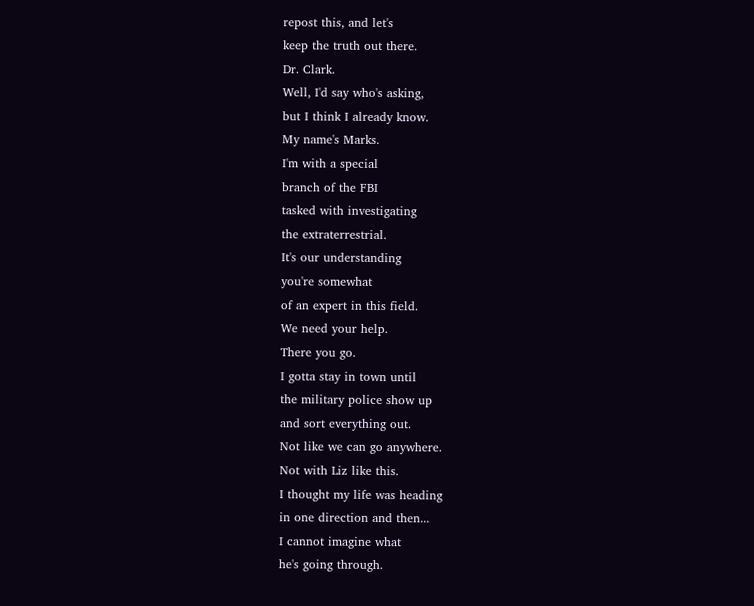repost this, and let's
keep the truth out there.
Dr. Clark.
Well, I'd say who's asking,
but I think I already know.
My name's Marks.
I'm with a special
branch of the FBI
tasked with investigating
the extraterrestrial.
It's our understanding
you're somewhat
of an expert in this field.
We need your help.
There you go.
I gotta stay in town until
the military police show up
and sort everything out.
Not like we can go anywhere.
Not with Liz like this.
I thought my life was heading
in one direction and then...
I cannot imagine what
he's going through.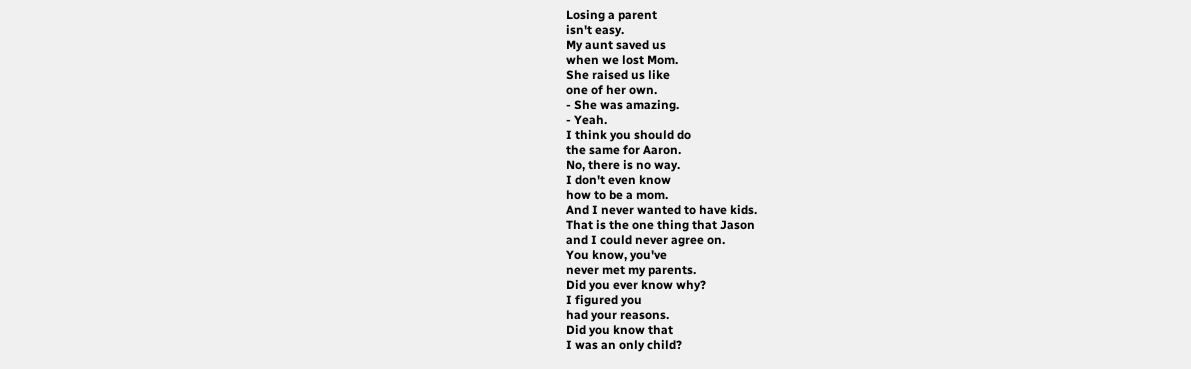Losing a parent
isn't easy.
My aunt saved us
when we lost Mom.
She raised us like
one of her own.
- She was amazing.
- Yeah.
I think you should do
the same for Aaron.
No, there is no way.
I don't even know
how to be a mom.
And I never wanted to have kids.
That is the one thing that Jason
and I could never agree on.
You know, you've
never met my parents.
Did you ever know why?
I figured you
had your reasons.
Did you know that
I was an only child?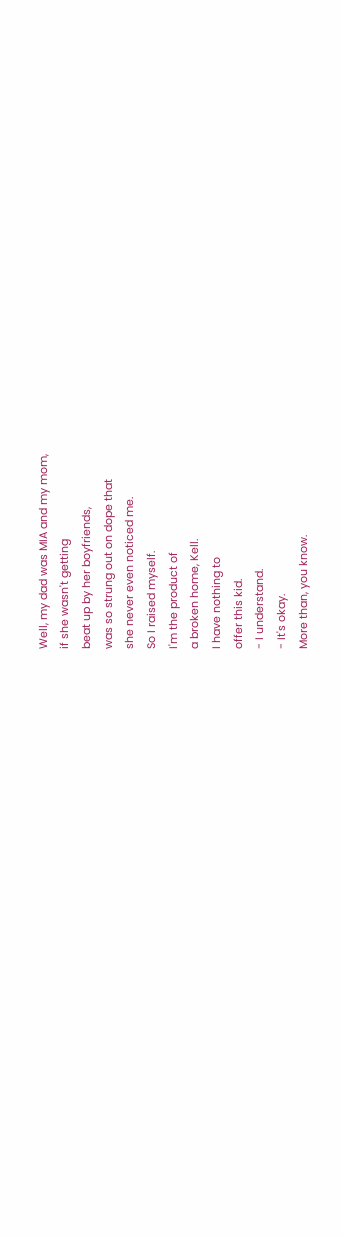Well, my dad was MIA and my mom,
if she wasn't getting
beat up by her boyfriends,
was so strung out on dope that
she never even noticed me.
So I raised myself.
I'm the product of
a broken home, Kell.
I have nothing to
offer this kid.
- I understand.
- It's okay.
More than, you know.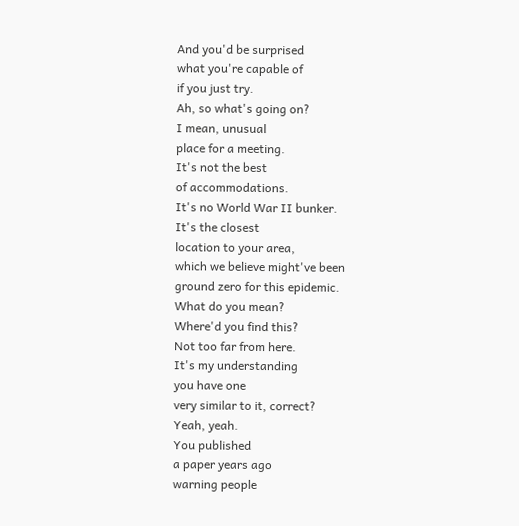And you'd be surprised
what you're capable of
if you just try.
Ah, so what's going on?
I mean, unusual
place for a meeting.
It's not the best
of accommodations.
It's no World War II bunker.
It's the closest
location to your area,
which we believe might've been
ground zero for this epidemic.
What do you mean?
Where'd you find this?
Not too far from here.
It's my understanding
you have one
very similar to it, correct?
Yeah, yeah.
You published
a paper years ago
warning people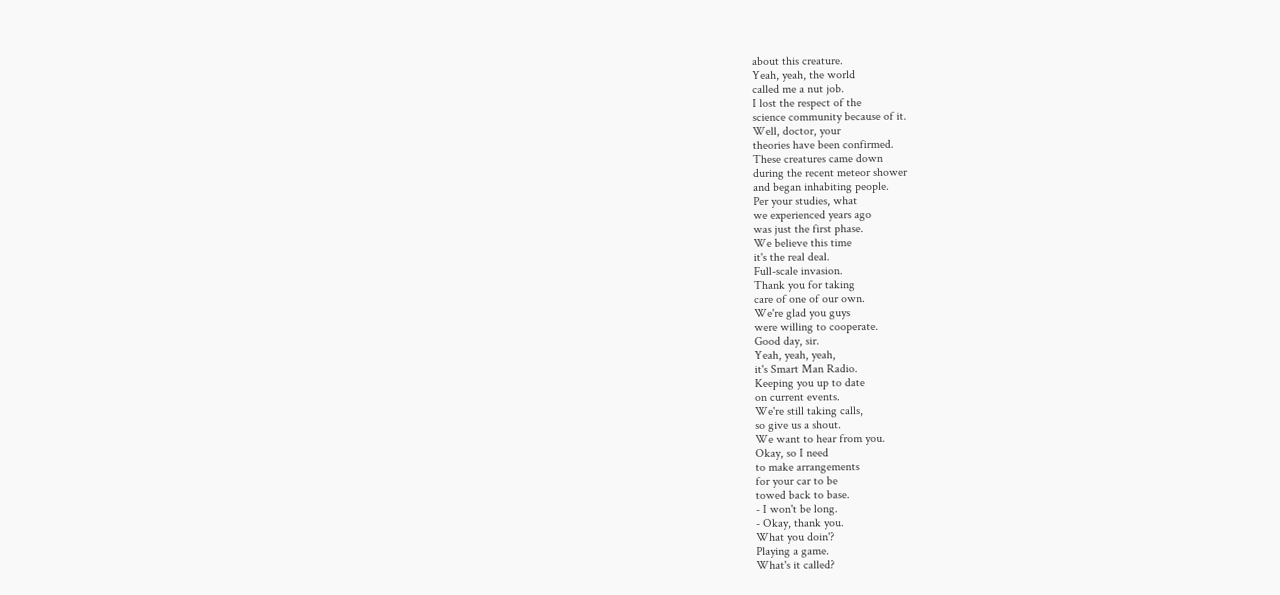about this creature.
Yeah, yeah, the world
called me a nut job.
I lost the respect of the
science community because of it.
Well, doctor, your
theories have been confirmed.
These creatures came down
during the recent meteor shower
and began inhabiting people.
Per your studies, what
we experienced years ago
was just the first phase.
We believe this time
it's the real deal.
Full-scale invasion.
Thank you for taking
care of one of our own.
We're glad you guys
were willing to cooperate.
Good day, sir.
Yeah, yeah, yeah,
it's Smart Man Radio.
Keeping you up to date
on current events.
We're still taking calls,
so give us a shout.
We want to hear from you.
Okay, so I need
to make arrangements
for your car to be
towed back to base.
- I won't be long.
- Okay, thank you.
What you doin'?
Playing a game.
What's it called?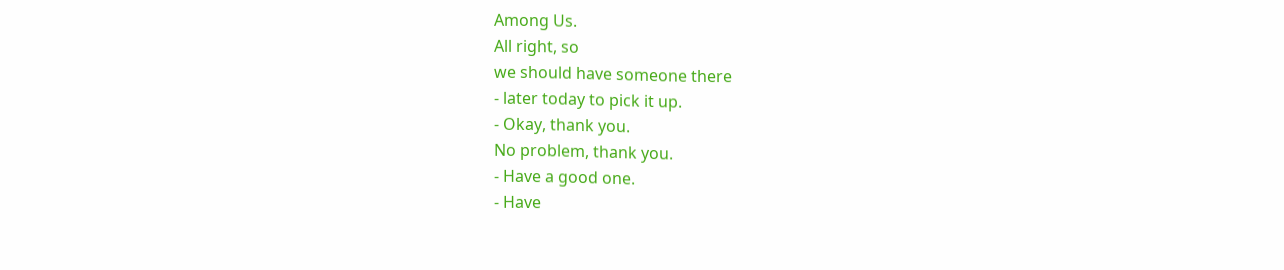Among Us.
All right, so
we should have someone there
- later today to pick it up.
- Okay, thank you.
No problem, thank you.
- Have a good one.
- Have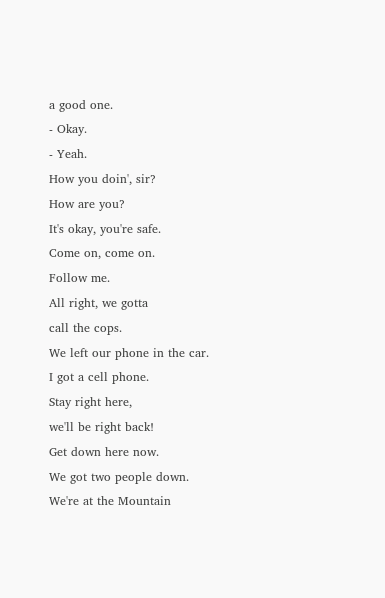a good one.
- Okay.
- Yeah.
How you doin', sir?
How are you?
It's okay, you're safe.
Come on, come on.
Follow me.
All right, we gotta
call the cops.
We left our phone in the car.
I got a cell phone.
Stay right here,
we'll be right back!
Get down here now.
We got two people down.
We're at the Mountain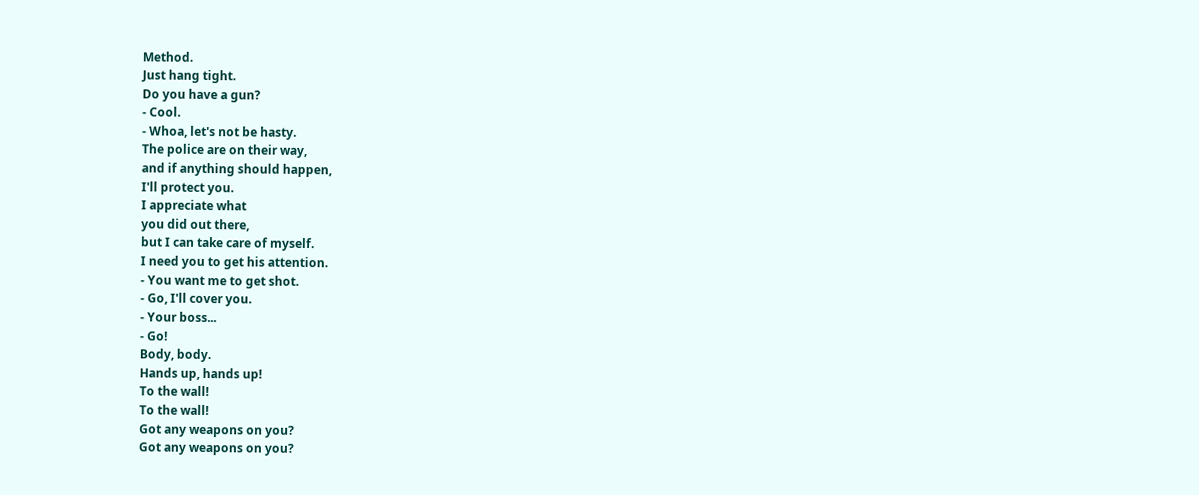Method.
Just hang tight.
Do you have a gun?
- Cool.
- Whoa, let's not be hasty.
The police are on their way,
and if anything should happen,
I'll protect you.
I appreciate what
you did out there,
but I can take care of myself.
I need you to get his attention.
- You want me to get shot.
- Go, I'll cover you.
- Your boss...
- Go!
Body, body.
Hands up, hands up!
To the wall!
To the wall!
Got any weapons on you?
Got any weapons on you?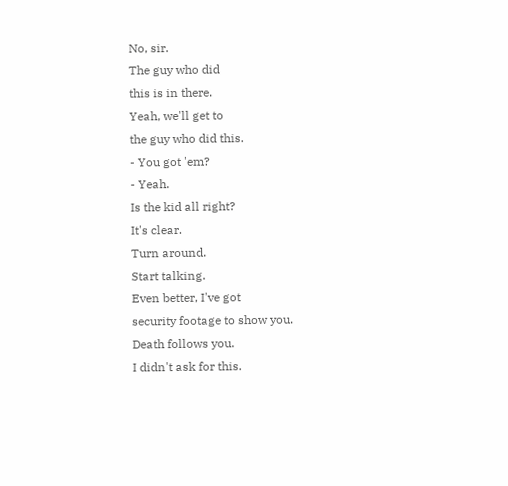No, sir.
The guy who did
this is in there.
Yeah, we'll get to
the guy who did this.
- You got 'em?
- Yeah.
Is the kid all right?
It's clear.
Turn around.
Start talking.
Even better, I've got
security footage to show you.
Death follows you.
I didn't ask for this.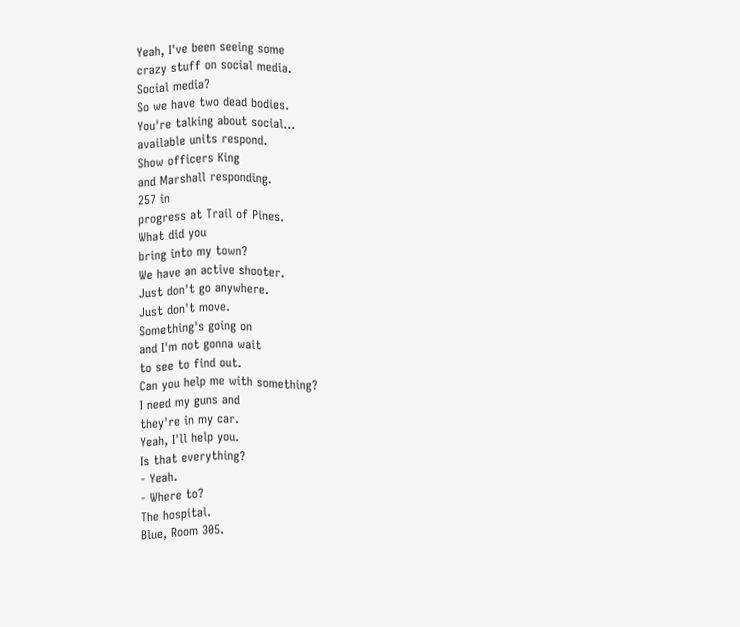Yeah, I've been seeing some
crazy stuff on social media.
Social media?
So we have two dead bodies.
You're talking about social...
available units respond.
Show officers King
and Marshall responding.
257 in
progress at Trail of Pines.
What did you
bring into my town?
We have an active shooter.
Just don't go anywhere.
Just don't move.
Something's going on
and I'm not gonna wait
to see to find out.
Can you help me with something?
I need my guns and
they're in my car.
Yeah, I'll help you.
Is that everything?
- Yeah.
- Where to?
The hospital.
Blue, Room 305.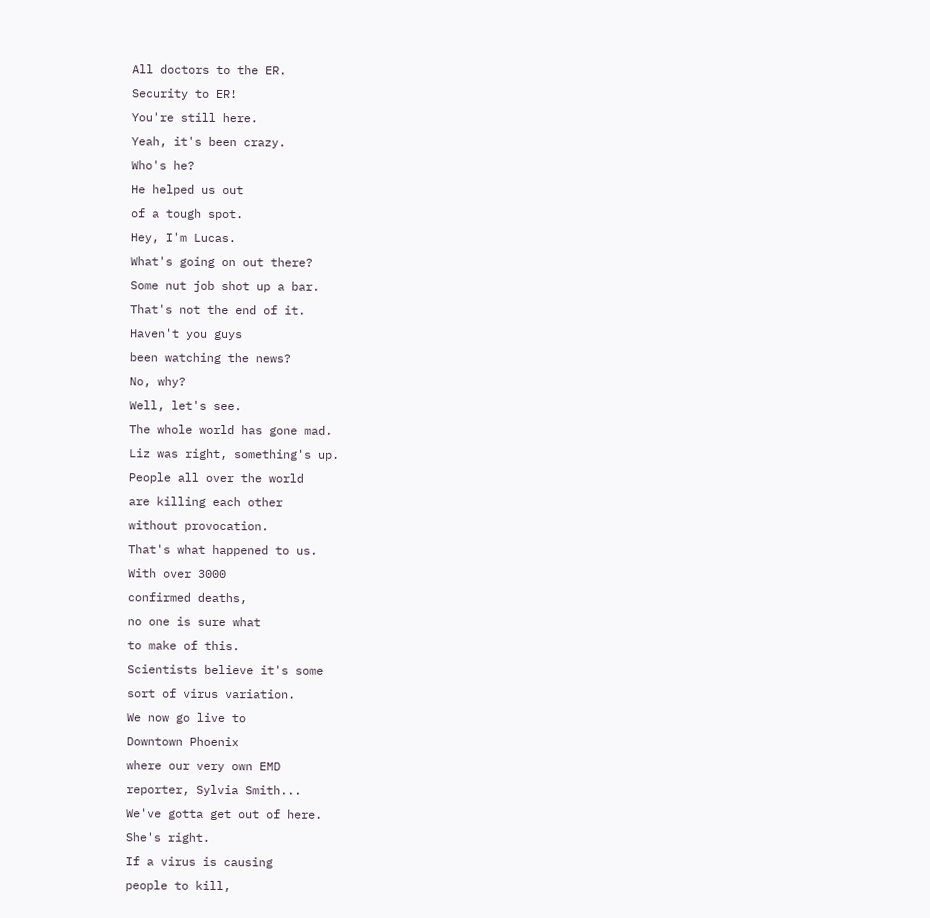All doctors to the ER.
Security to ER!
You're still here.
Yeah, it's been crazy.
Who's he?
He helped us out
of a tough spot.
Hey, I'm Lucas.
What's going on out there?
Some nut job shot up a bar.
That's not the end of it.
Haven't you guys
been watching the news?
No, why?
Well, let's see.
The whole world has gone mad.
Liz was right, something's up.
People all over the world
are killing each other
without provocation.
That's what happened to us.
With over 3000
confirmed deaths,
no one is sure what
to make of this.
Scientists believe it's some
sort of virus variation.
We now go live to
Downtown Phoenix
where our very own EMD
reporter, Sylvia Smith...
We've gotta get out of here.
She's right.
If a virus is causing
people to kill,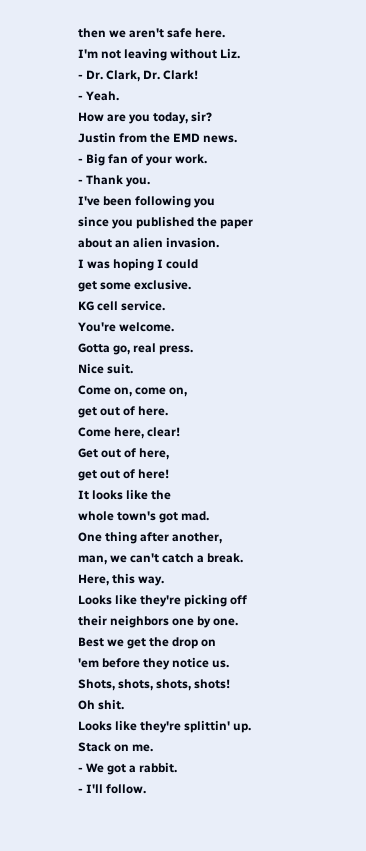then we aren't safe here.
I'm not leaving without Liz.
- Dr. Clark, Dr. Clark!
- Yeah.
How are you today, sir?
Justin from the EMD news.
- Big fan of your work.
- Thank you.
I've been following you
since you published the paper
about an alien invasion.
I was hoping I could
get some exclusive.
KG cell service.
You're welcome.
Gotta go, real press.
Nice suit.
Come on, come on,
get out of here.
Come here, clear!
Get out of here,
get out of here!
It looks like the
whole town's got mad.
One thing after another,
man, we can't catch a break.
Here, this way.
Looks like they're picking off
their neighbors one by one.
Best we get the drop on
'em before they notice us.
Shots, shots, shots, shots!
Oh shit.
Looks like they're splittin' up.
Stack on me.
- We got a rabbit.
- I'll follow.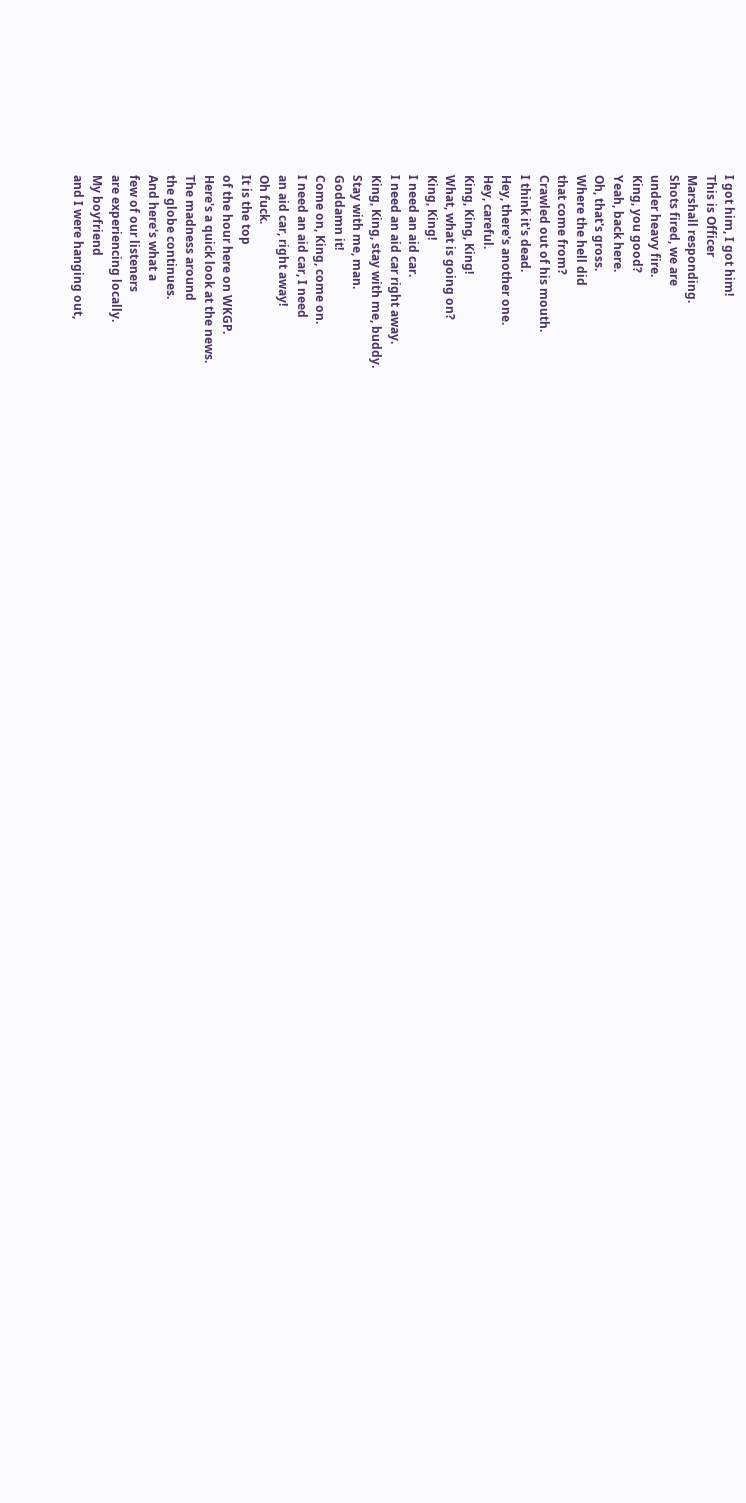I got him, I got him!
This is Officer
Marshall responding.
Shots fired, we are
under heavy fire.
King, you good?
Yeah, back here.
Oh, that's gross.
Where the hell did
that come from?
Crawled out of his mouth.
I think it's dead.
Hey, there's another one.
Hey, careful.
King, King, King!
What, what is going on?
King, King!
I need an aid car.
I need an aid car right away.
King, King, stay with me, buddy.
Stay with me, man.
Goddamn it!
Come on, King, come on.
I need an aid car, I need
an aid car, right away!
Oh fuck.
It is the top
of the hour here on WKGP.
Here's a quick look at the news.
The madness around
the globe continues.
And here's what a
few of our listeners
are experiencing locally.
My boyfriend
and I were hanging out,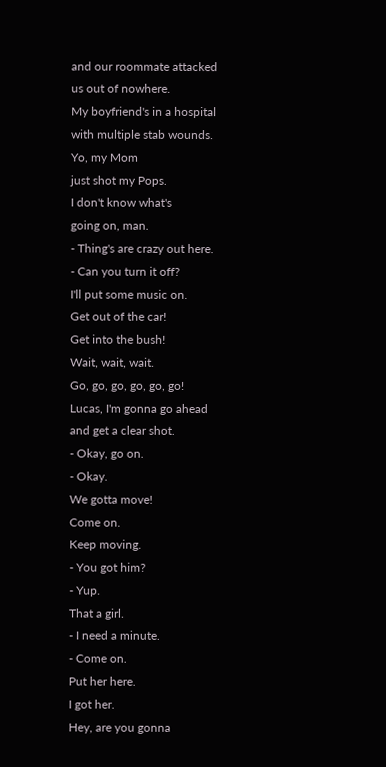and our roommate attacked
us out of nowhere.
My boyfriend's in a hospital
with multiple stab wounds.
Yo, my Mom
just shot my Pops.
I don't know what's
going on, man.
- Thing's are crazy out here.
- Can you turn it off?
I'll put some music on.
Get out of the car!
Get into the bush!
Wait, wait, wait.
Go, go, go, go, go, go!
Lucas, I'm gonna go ahead
and get a clear shot.
- Okay, go on.
- Okay.
We gotta move!
Come on.
Keep moving.
- You got him?
- Yup.
That a girl.
- I need a minute.
- Come on.
Put her here.
I got her.
Hey, are you gonna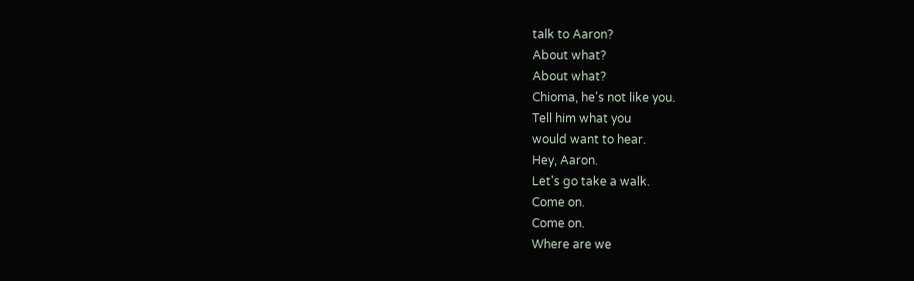talk to Aaron?
About what?
About what?
Chioma, he's not like you.
Tell him what you
would want to hear.
Hey, Aaron.
Let's go take a walk.
Come on.
Come on.
Where are we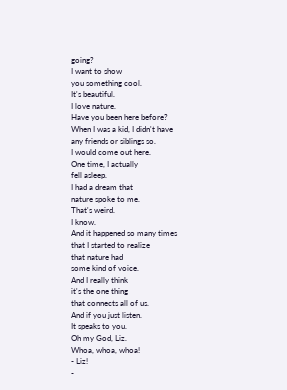going?
I want to show
you something cool.
It's beautiful.
I love nature.
Have you been here before?
When I was a kid, I didn't have
any friends or siblings so.
I would come out here.
One time, I actually
fell asleep.
I had a dream that
nature spoke to me.
That's weird.
I know.
And it happened so many times
that I started to realize
that nature had
some kind of voice.
And I really think
it's the one thing
that connects all of us.
And if you just listen.
It speaks to you.
Oh my God, Liz.
Whoa, whoa, whoa!
- Liz!
-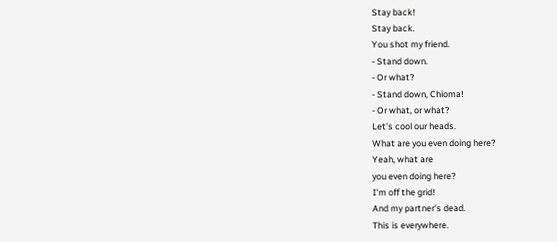Stay back!
Stay back.
You shot my friend.
- Stand down.
- Or what?
- Stand down, Chioma!
- Or what, or what?
Let's cool our heads.
What are you even doing here?
Yeah, what are
you even doing here?
I'm off the grid!
And my partner's dead.
This is everywhere.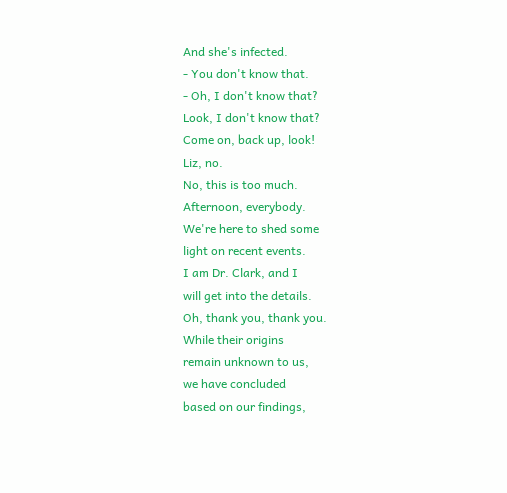And she's infected.
- You don't know that.
- Oh, I don't know that?
Look, I don't know that?
Come on, back up, look!
Liz, no.
No, this is too much.
Afternoon, everybody.
We're here to shed some
light on recent events.
I am Dr. Clark, and I
will get into the details.
Oh, thank you, thank you.
While their origins
remain unknown to us,
we have concluded
based on our findings,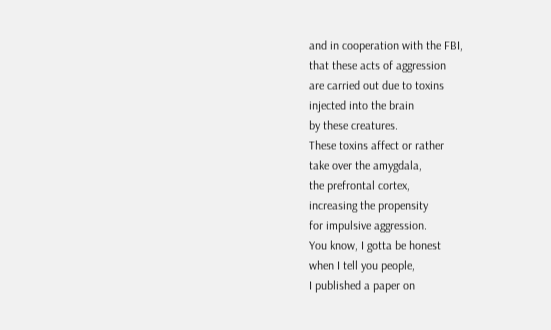and in cooperation with the FBI,
that these acts of aggression
are carried out due to toxins
injected into the brain
by these creatures.
These toxins affect or rather
take over the amygdala,
the prefrontal cortex,
increasing the propensity
for impulsive aggression.
You know, I gotta be honest
when I tell you people,
I published a paper on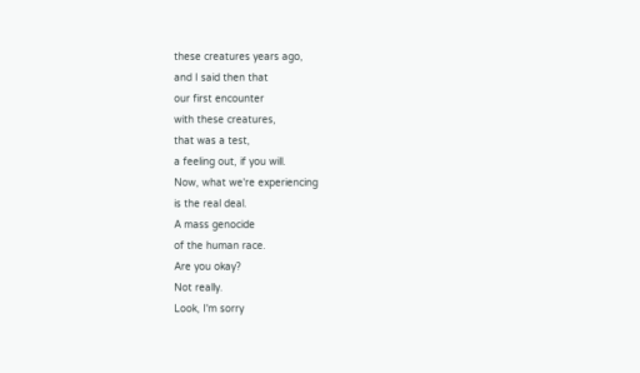these creatures years ago,
and I said then that
our first encounter
with these creatures,
that was a test,
a feeling out, if you will.
Now, what we're experiencing
is the real deal.
A mass genocide
of the human race.
Are you okay?
Not really.
Look, I'm sorry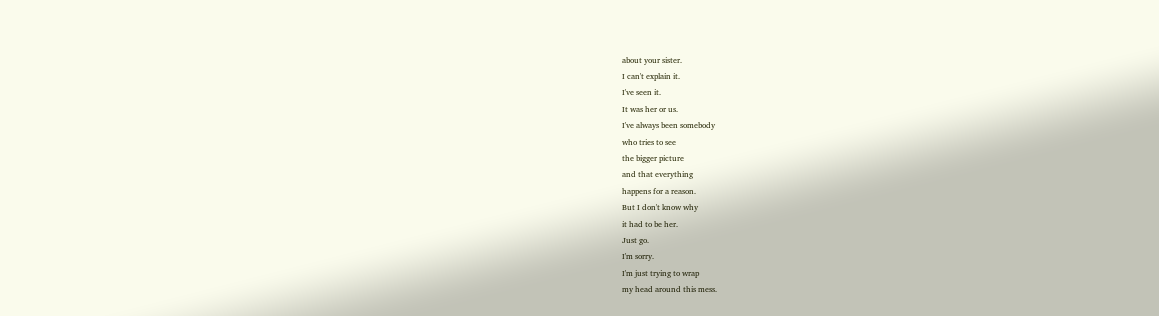about your sister.
I can't explain it.
I've seen it.
It was her or us.
I've always been somebody
who tries to see
the bigger picture
and that everything
happens for a reason.
But I don't know why
it had to be her.
Just go.
I'm sorry.
I'm just trying to wrap
my head around this mess.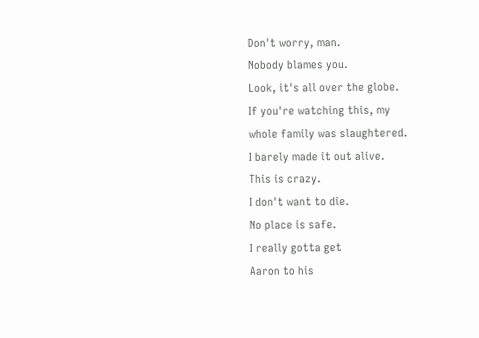Don't worry, man.
Nobody blames you.
Look, it's all over the globe.
If you're watching this, my
whole family was slaughtered.
I barely made it out alive.
This is crazy.
I don't want to die.
No place is safe.
I really gotta get
Aaron to his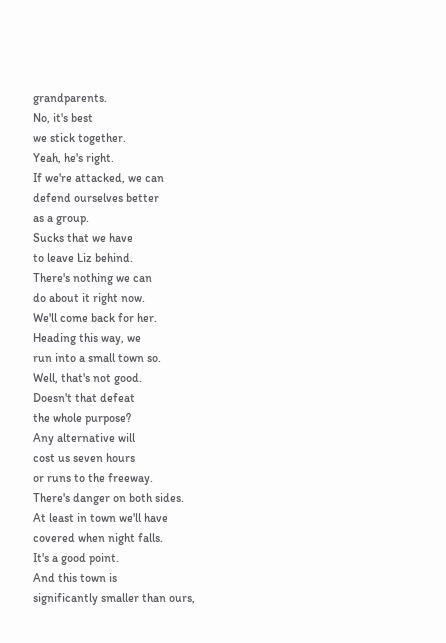grandparents.
No, it's best
we stick together.
Yeah, he's right.
If we're attacked, we can
defend ourselves better
as a group.
Sucks that we have
to leave Liz behind.
There's nothing we can
do about it right now.
We'll come back for her.
Heading this way, we
run into a small town so.
Well, that's not good.
Doesn't that defeat
the whole purpose?
Any alternative will
cost us seven hours
or runs to the freeway.
There's danger on both sides.
At least in town we'll have
covered when night falls.
It's a good point.
And this town is
significantly smaller than ours,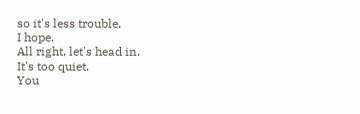so it's less trouble.
I hope.
All right, let's head in.
It's too quiet.
You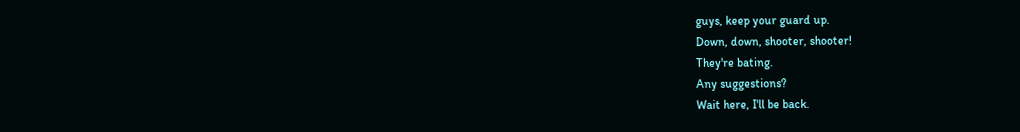guys, keep your guard up.
Down, down, shooter, shooter!
They're bating.
Any suggestions?
Wait here, I'll be back.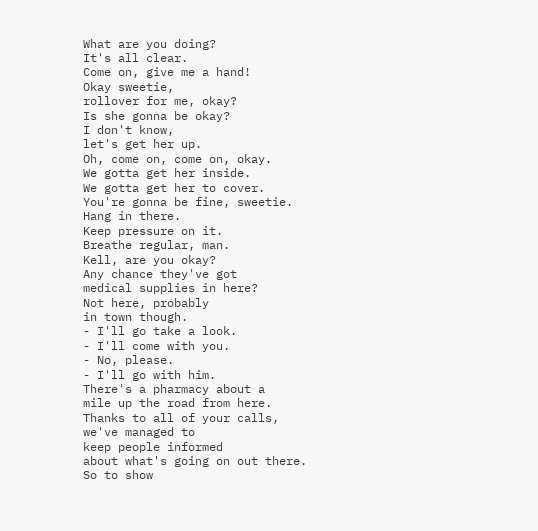What are you doing?
It's all clear.
Come on, give me a hand!
Okay sweetie,
rollover for me, okay?
Is she gonna be okay?
I don't know,
let's get her up.
Oh, come on, come on, okay.
We gotta get her inside.
We gotta get her to cover.
You're gonna be fine, sweetie.
Hang in there.
Keep pressure on it.
Breathe regular, man.
Kell, are you okay?
Any chance they've got
medical supplies in here?
Not here, probably
in town though.
- I'll go take a look.
- I'll come with you.
- No, please.
- I'll go with him.
There's a pharmacy about a
mile up the road from here.
Thanks to all of your calls,
we've managed to
keep people informed
about what's going on out there.
So to show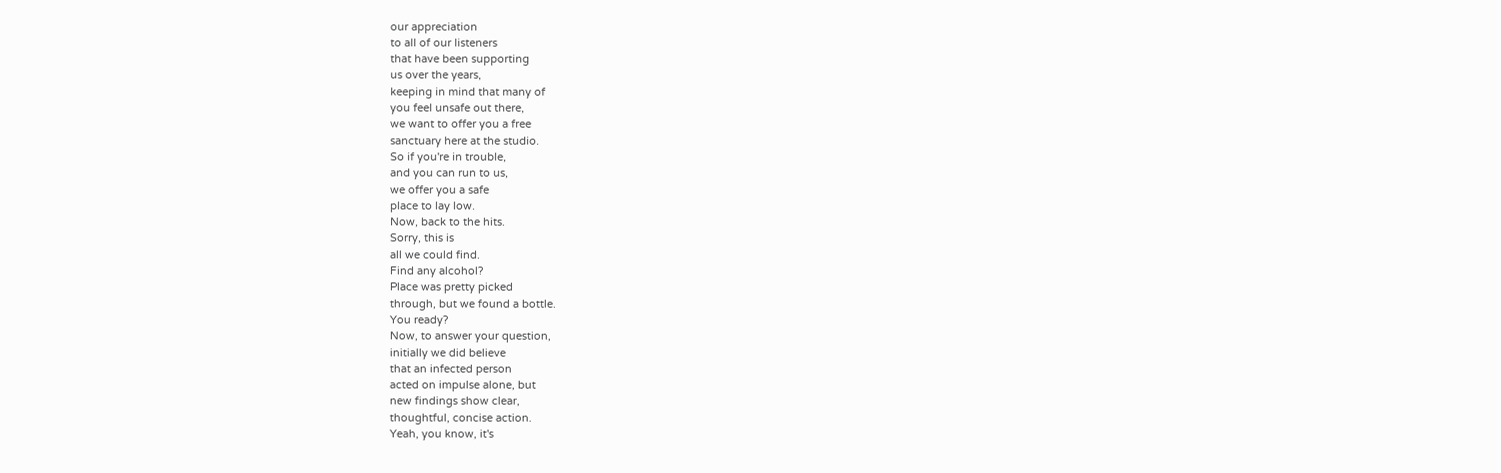our appreciation
to all of our listeners
that have been supporting
us over the years,
keeping in mind that many of
you feel unsafe out there,
we want to offer you a free
sanctuary here at the studio.
So if you're in trouble,
and you can run to us,
we offer you a safe
place to lay low.
Now, back to the hits.
Sorry, this is
all we could find.
Find any alcohol?
Place was pretty picked
through, but we found a bottle.
You ready?
Now, to answer your question,
initially we did believe
that an infected person
acted on impulse alone, but
new findings show clear,
thoughtful, concise action.
Yeah, you know, it's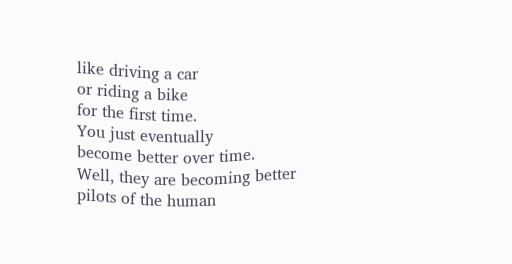like driving a car
or riding a bike
for the first time.
You just eventually
become better over time.
Well, they are becoming better
pilots of the human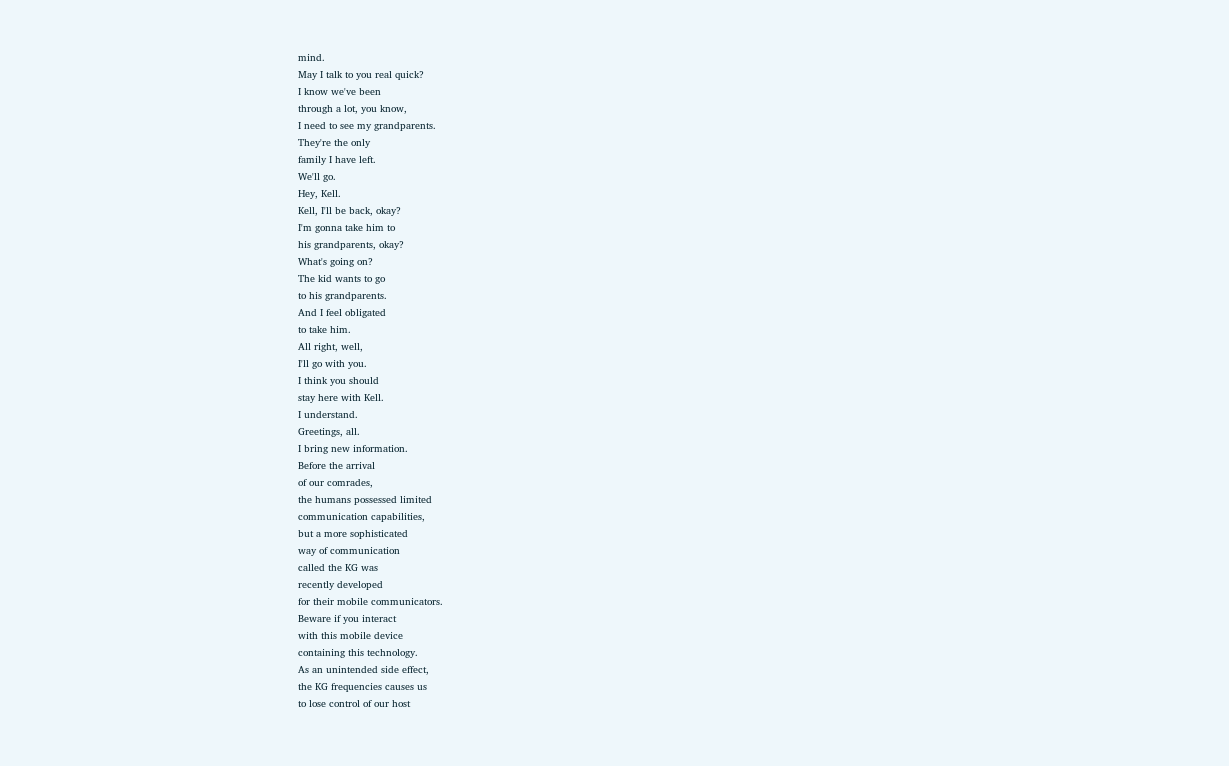mind.
May I talk to you real quick?
I know we've been
through a lot, you know,
I need to see my grandparents.
They're the only
family I have left.
We'll go.
Hey, Kell.
Kell, I'll be back, okay?
I'm gonna take him to
his grandparents, okay?
What's going on?
The kid wants to go
to his grandparents.
And I feel obligated
to take him.
All right, well,
I'll go with you.
I think you should
stay here with Kell.
I understand.
Greetings, all.
I bring new information.
Before the arrival
of our comrades,
the humans possessed limited
communication capabilities,
but a more sophisticated
way of communication
called the KG was
recently developed
for their mobile communicators.
Beware if you interact
with this mobile device
containing this technology.
As an unintended side effect,
the KG frequencies causes us
to lose control of our host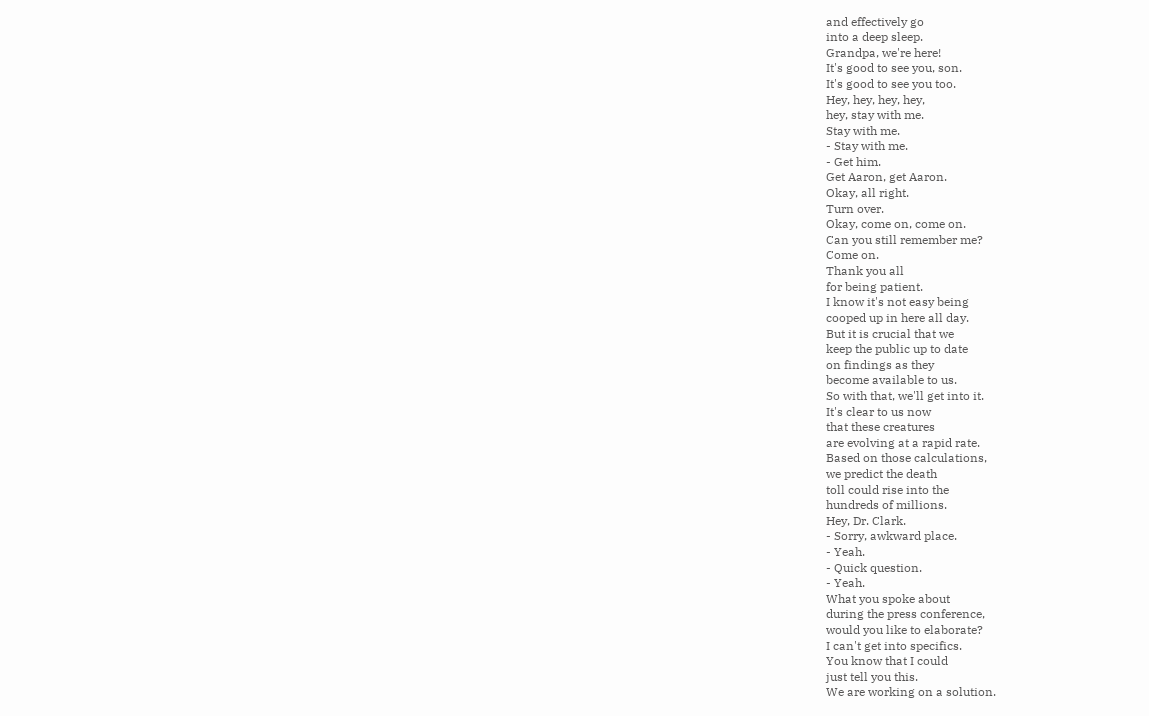and effectively go
into a deep sleep.
Grandpa, we're here!
It's good to see you, son.
It's good to see you too.
Hey, hey, hey, hey,
hey, stay with me.
Stay with me.
- Stay with me.
- Get him.
Get Aaron, get Aaron.
Okay, all right.
Turn over.
Okay, come on, come on.
Can you still remember me?
Come on.
Thank you all
for being patient.
I know it's not easy being
cooped up in here all day.
But it is crucial that we
keep the public up to date
on findings as they
become available to us.
So with that, we'll get into it.
It's clear to us now
that these creatures
are evolving at a rapid rate.
Based on those calculations,
we predict the death
toll could rise into the
hundreds of millions.
Hey, Dr. Clark.
- Sorry, awkward place.
- Yeah.
- Quick question.
- Yeah.
What you spoke about
during the press conference,
would you like to elaborate?
I can't get into specifics.
You know that I could
just tell you this.
We are working on a solution.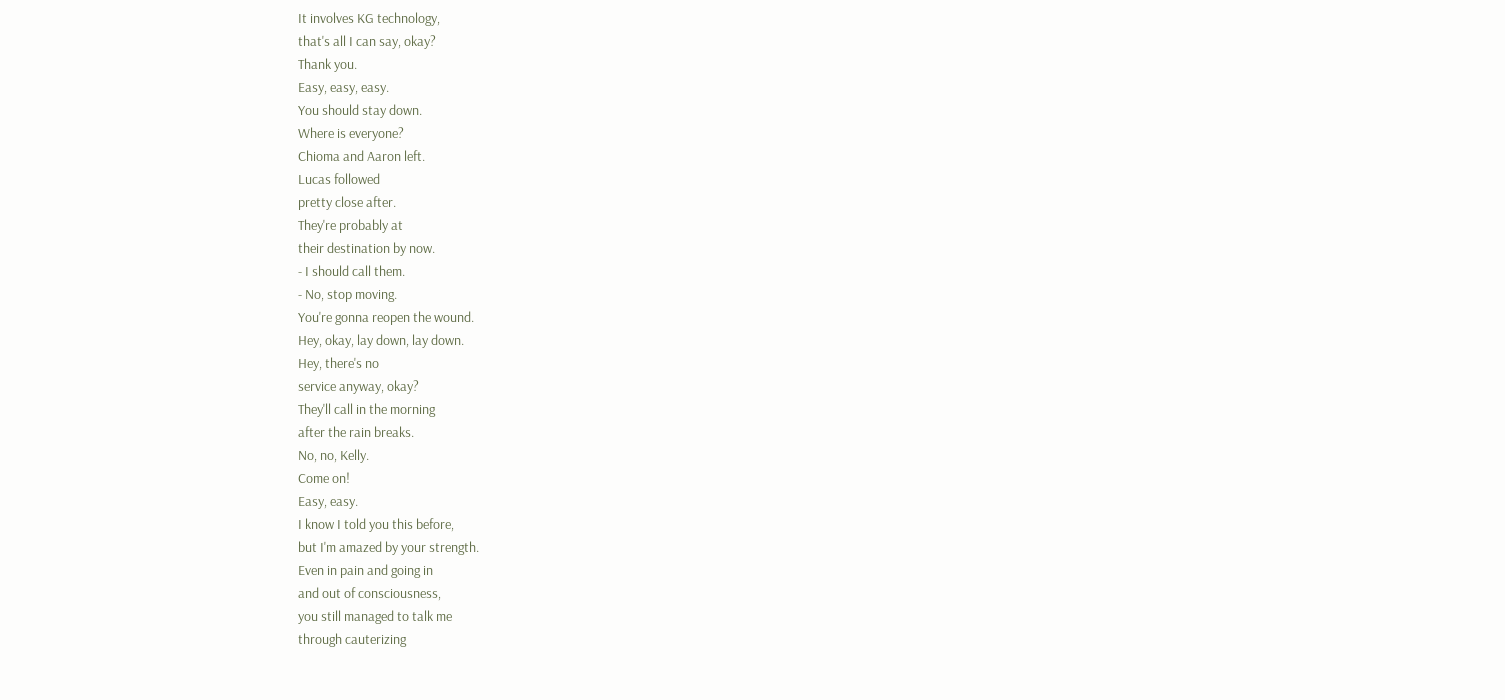It involves KG technology,
that's all I can say, okay?
Thank you.
Easy, easy, easy.
You should stay down.
Where is everyone?
Chioma and Aaron left.
Lucas followed
pretty close after.
They're probably at
their destination by now.
- I should call them.
- No, stop moving.
You're gonna reopen the wound.
Hey, okay, lay down, lay down.
Hey, there's no
service anyway, okay?
They'll call in the morning
after the rain breaks.
No, no, Kelly.
Come on!
Easy, easy.
I know I told you this before,
but I'm amazed by your strength.
Even in pain and going in
and out of consciousness,
you still managed to talk me
through cauterizing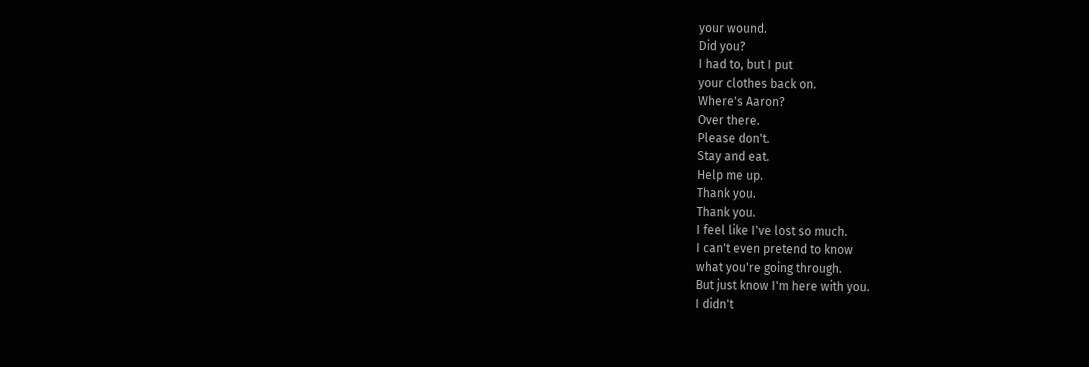your wound.
Did you?
I had to, but I put
your clothes back on.
Where's Aaron?
Over there.
Please don't.
Stay and eat.
Help me up.
Thank you.
Thank you.
I feel like I've lost so much.
I can't even pretend to know
what you're going through.
But just know I'm here with you.
I didn't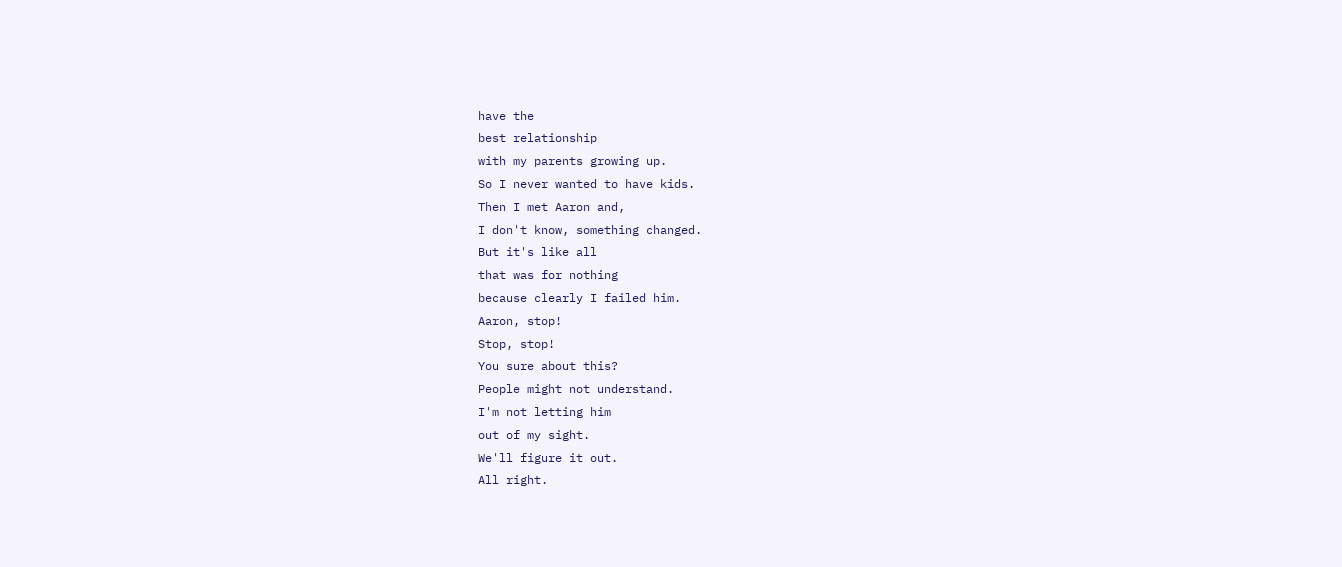have the
best relationship
with my parents growing up.
So I never wanted to have kids.
Then I met Aaron and,
I don't know, something changed.
But it's like all
that was for nothing
because clearly I failed him.
Aaron, stop!
Stop, stop!
You sure about this?
People might not understand.
I'm not letting him
out of my sight.
We'll figure it out.
All right.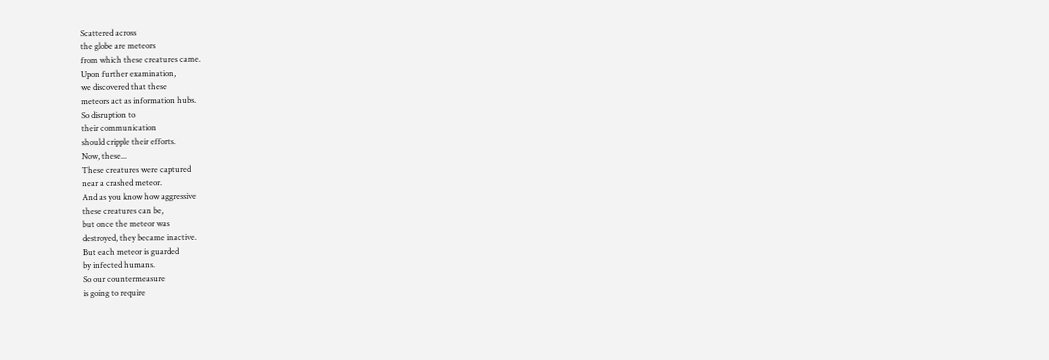Scattered across
the globe are meteors
from which these creatures came.
Upon further examination,
we discovered that these
meteors act as information hubs.
So disruption to
their communication
should cripple their efforts.
Now, these...
These creatures were captured
near a crashed meteor.
And as you know how aggressive
these creatures can be,
but once the meteor was
destroyed, they became inactive.
But each meteor is guarded
by infected humans.
So our countermeasure
is going to require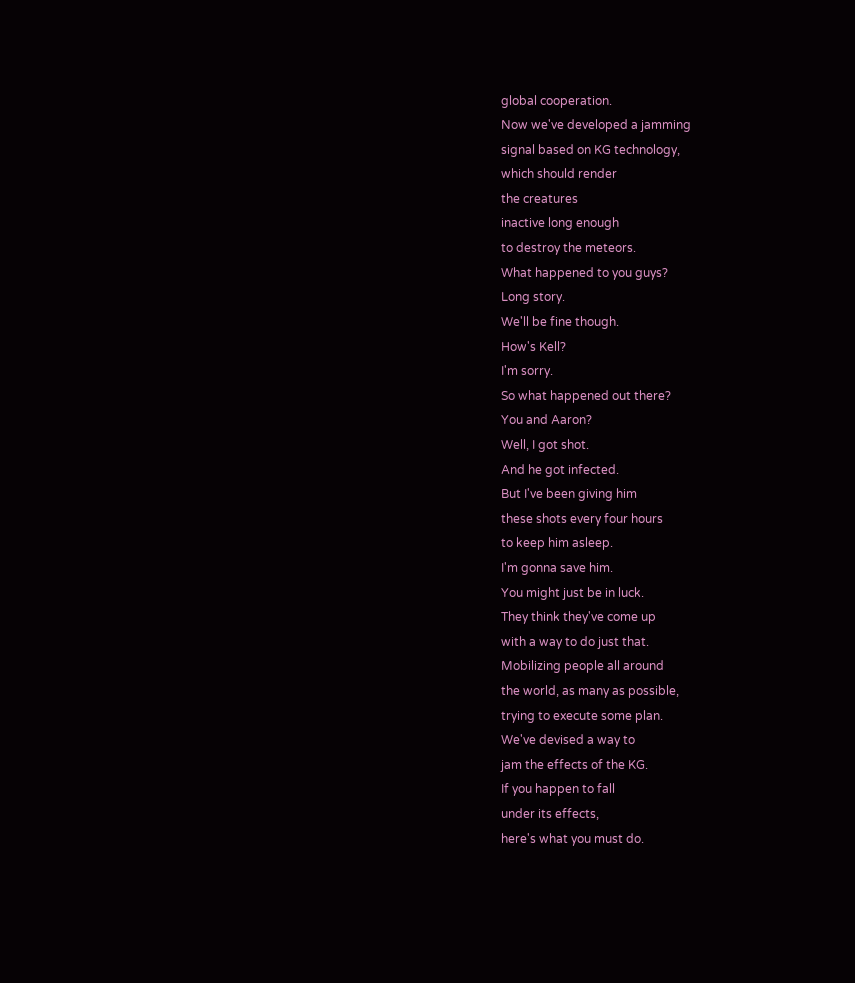global cooperation.
Now we've developed a jamming
signal based on KG technology,
which should render
the creatures
inactive long enough
to destroy the meteors.
What happened to you guys?
Long story.
We'll be fine though.
How's Kell?
I'm sorry.
So what happened out there?
You and Aaron?
Well, I got shot.
And he got infected.
But I've been giving him
these shots every four hours
to keep him asleep.
I'm gonna save him.
You might just be in luck.
They think they've come up
with a way to do just that.
Mobilizing people all around
the world, as many as possible,
trying to execute some plan.
We've devised a way to
jam the effects of the KG.
If you happen to fall
under its effects,
here's what you must do.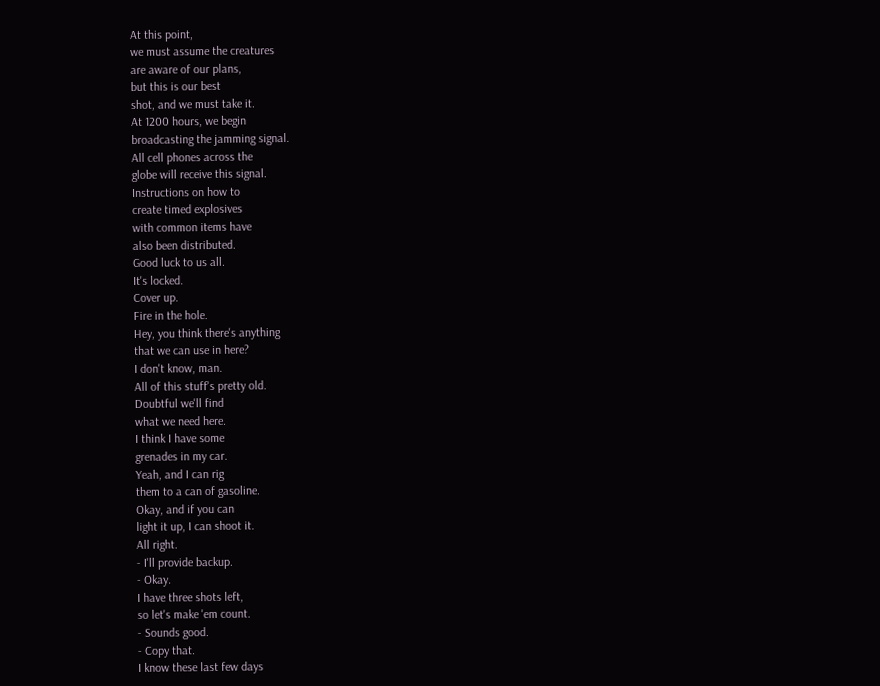At this point,
we must assume the creatures
are aware of our plans,
but this is our best
shot, and we must take it.
At 1200 hours, we begin
broadcasting the jamming signal.
All cell phones across the
globe will receive this signal.
Instructions on how to
create timed explosives
with common items have
also been distributed.
Good luck to us all.
It's locked.
Cover up.
Fire in the hole.
Hey, you think there's anything
that we can use in here?
I don't know, man.
All of this stuff's pretty old.
Doubtful we'll find
what we need here.
I think I have some
grenades in my car.
Yeah, and I can rig
them to a can of gasoline.
Okay, and if you can
light it up, I can shoot it.
All right.
- I'll provide backup.
- Okay.
I have three shots left,
so let's make 'em count.
- Sounds good.
- Copy that.
I know these last few days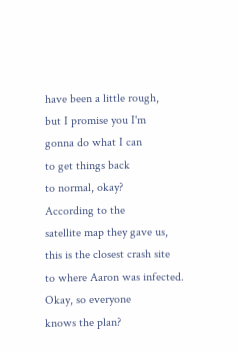have been a little rough,
but I promise you I'm
gonna do what I can
to get things back
to normal, okay?
According to the
satellite map they gave us,
this is the closest crash site
to where Aaron was infected.
Okay, so everyone
knows the plan?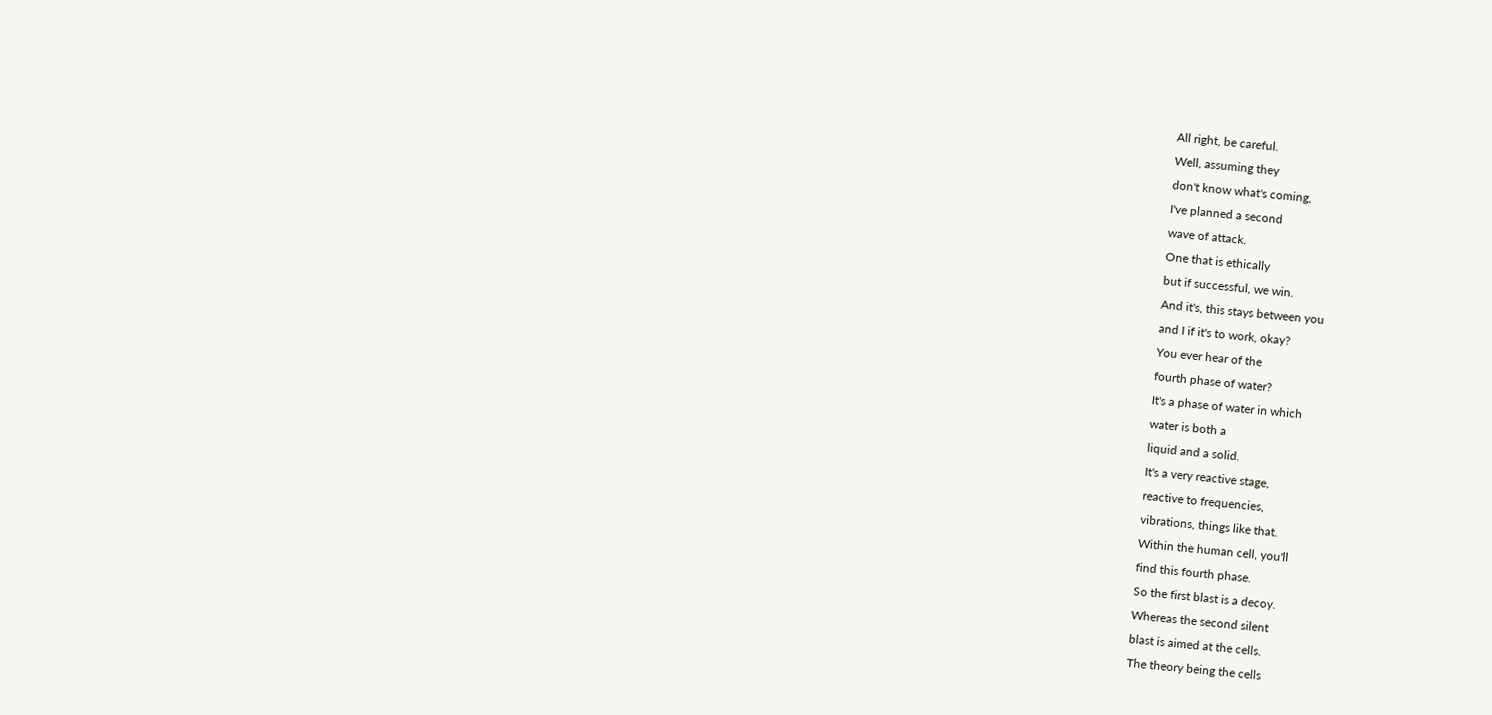All right, be careful.
Well, assuming they
don't know what's coming,
I've planned a second
wave of attack.
One that is ethically
but if successful, we win.
And it's, this stays between you
and I if it's to work, okay?
You ever hear of the
fourth phase of water?
It's a phase of water in which
water is both a
liquid and a solid.
It's a very reactive stage,
reactive to frequencies,
vibrations, things like that.
Within the human cell, you'll
find this fourth phase.
So the first blast is a decoy.
Whereas the second silent
blast is aimed at the cells.
The theory being the cells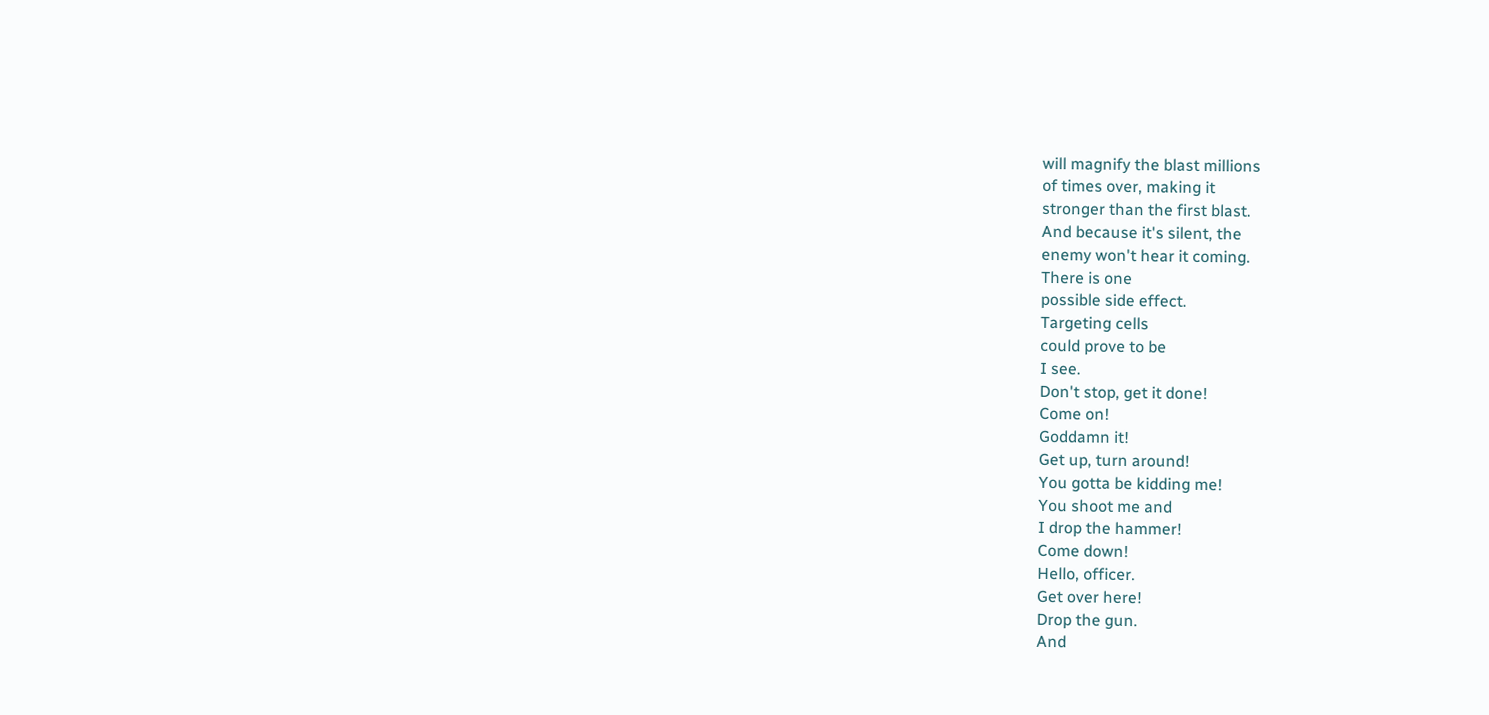will magnify the blast millions
of times over, making it
stronger than the first blast.
And because it's silent, the
enemy won't hear it coming.
There is one
possible side effect.
Targeting cells
could prove to be
I see.
Don't stop, get it done!
Come on!
Goddamn it!
Get up, turn around!
You gotta be kidding me!
You shoot me and
I drop the hammer!
Come down!
Hello, officer.
Get over here!
Drop the gun.
And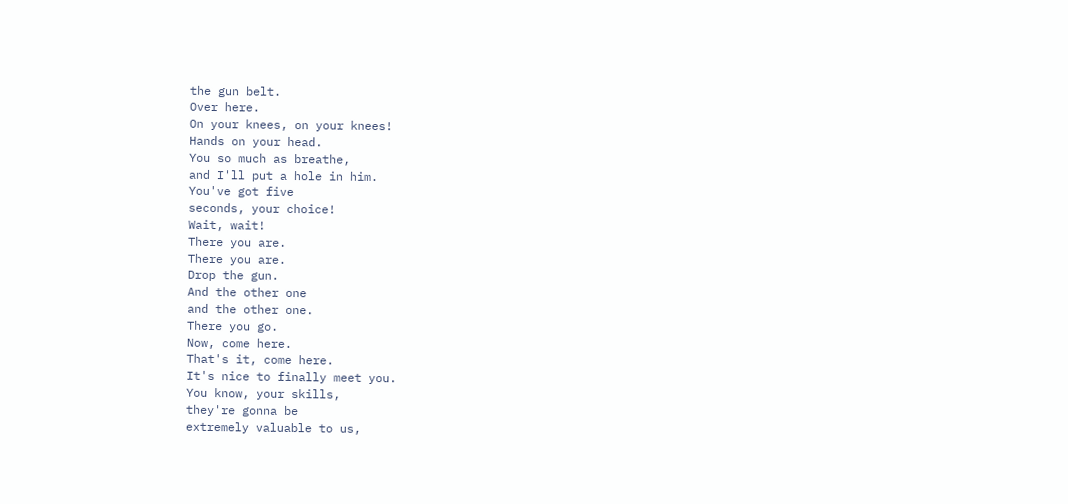the gun belt.
Over here.
On your knees, on your knees!
Hands on your head.
You so much as breathe,
and I'll put a hole in him.
You've got five
seconds, your choice!
Wait, wait!
There you are.
There you are.
Drop the gun.
And the other one
and the other one.
There you go.
Now, come here.
That's it, come here.
It's nice to finally meet you.
You know, your skills,
they're gonna be
extremely valuable to us,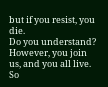but if you resist, you die.
Do you understand?
However, you join
us, and you all live.
So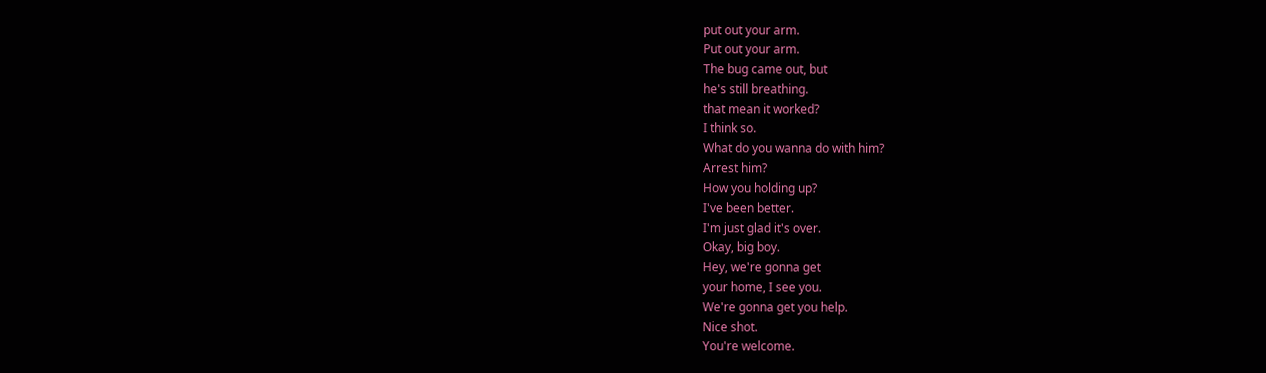put out your arm.
Put out your arm.
The bug came out, but
he's still breathing.
that mean it worked?
I think so.
What do you wanna do with him?
Arrest him?
How you holding up?
I've been better.
I'm just glad it's over.
Okay, big boy.
Hey, we're gonna get
your home, I see you.
We're gonna get you help.
Nice shot.
You're welcome.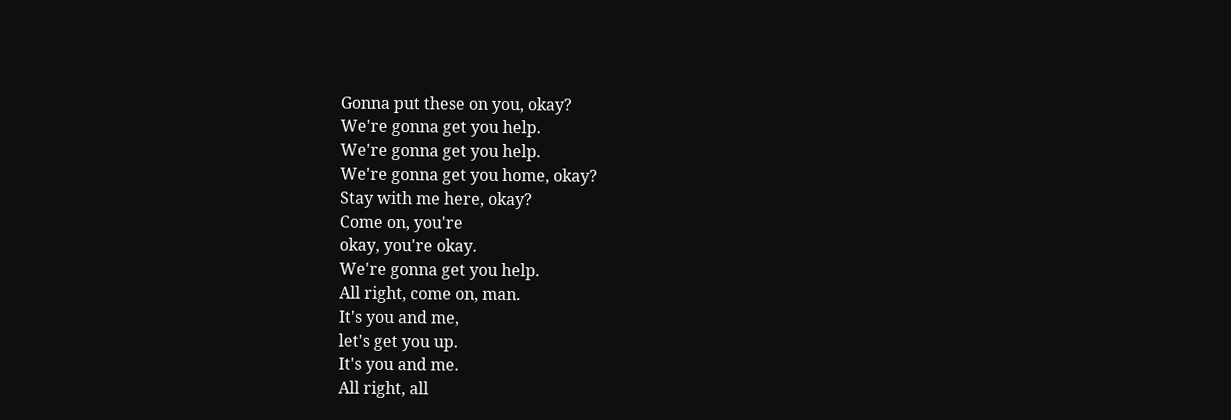Gonna put these on you, okay?
We're gonna get you help.
We're gonna get you help.
We're gonna get you home, okay?
Stay with me here, okay?
Come on, you're
okay, you're okay.
We're gonna get you help.
All right, come on, man.
It's you and me,
let's get you up.
It's you and me.
All right, all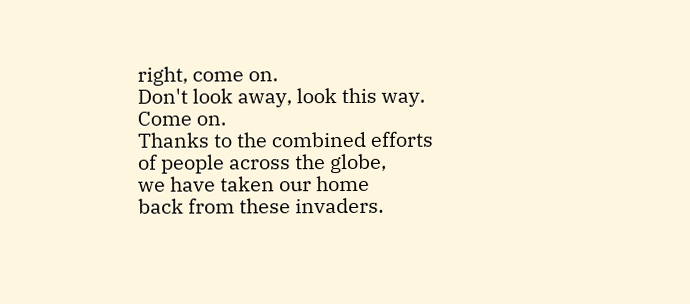right, come on.
Don't look away, look this way.
Come on.
Thanks to the combined efforts
of people across the globe,
we have taken our home
back from these invaders.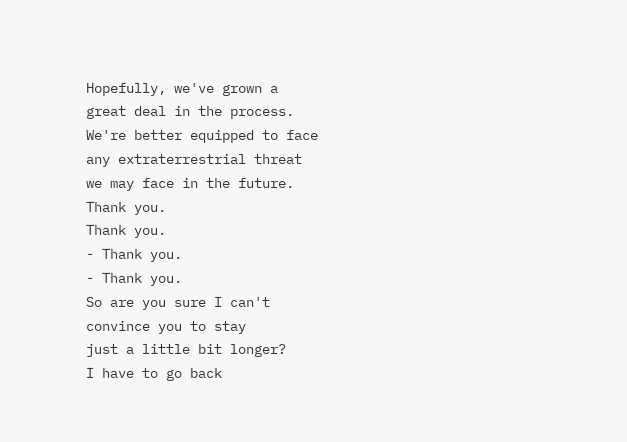Hopefully, we've grown a
great deal in the process.
We're better equipped to face
any extraterrestrial threat
we may face in the future.
Thank you.
Thank you.
- Thank you.
- Thank you.
So are you sure I can't
convince you to stay
just a little bit longer?
I have to go back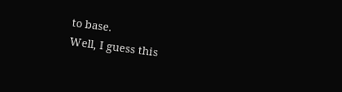to base.
Well, I guess this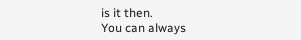is it then.
You can always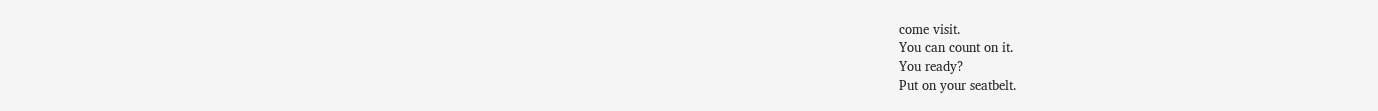come visit.
You can count on it.
You ready?
Put on your seatbelt.